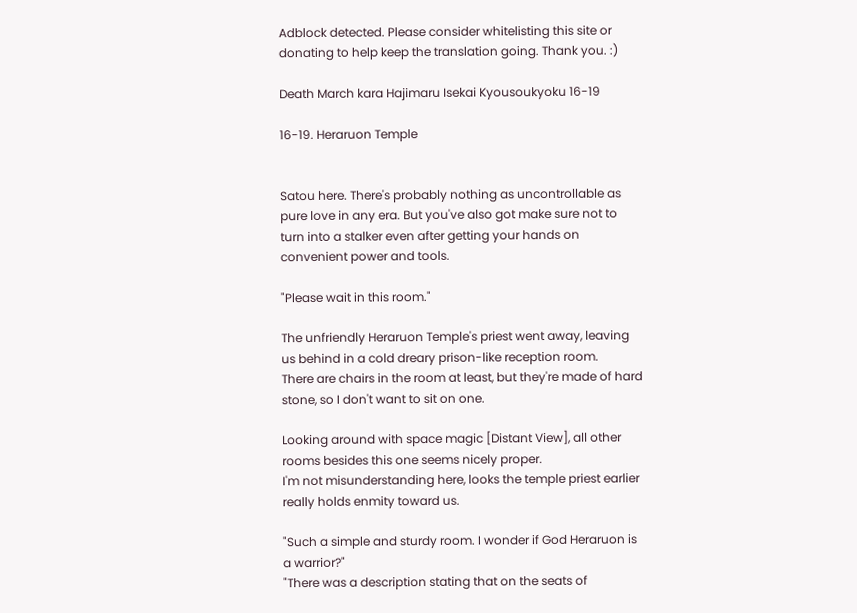Adblock detected. Please consider whitelisting this site or donating to help keep the translation going. Thank you. :)

Death March kara Hajimaru Isekai Kyousoukyoku 16-19

16-19. Heraruon Temple


Satou here. There's probably nothing as uncontrollable as pure love in any era. But you've also got make sure not to turn into a stalker even after getting your hands on convenient power and tools.

"Please wait in this room."

The unfriendly Heraruon Temple's priest went away, leaving us behind in a cold dreary prison-like reception room.
There are chairs in the room at least, but they're made of hard stone, so I don't want to sit on one.

Looking around with space magic [Distant View], all other rooms besides this one seems nicely proper.
I'm not misunderstanding here, looks the temple priest earlier really holds enmity toward us.

"Such a simple and sturdy room. I wonder if God Heraruon is a warrior?"
"There was a description stating that on the seats of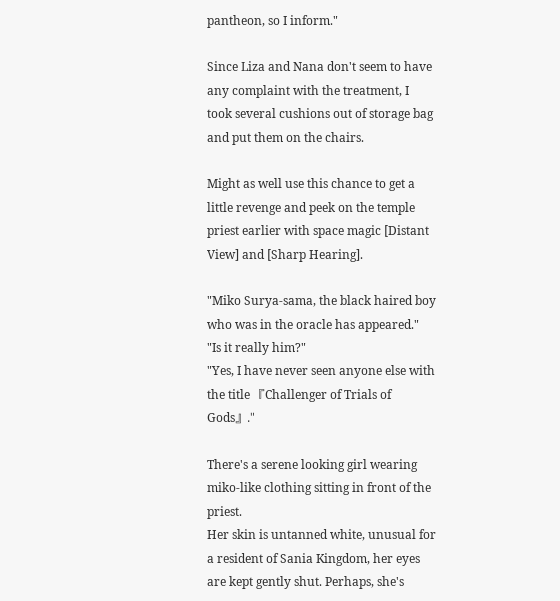pantheon, so I inform."

Since Liza and Nana don't seem to have any complaint with the treatment, I took several cushions out of storage bag and put them on the chairs.

Might as well use this chance to get a little revenge and peek on the temple priest earlier with space magic [Distant View] and [Sharp Hearing].

"Miko Surya-sama, the black haired boy who was in the oracle has appeared."
"Is it really him?"
"Yes, I have never seen anyone else with the title 『Challenger of Trials of Gods』."

There's a serene looking girl wearing miko-like clothing sitting in front of the priest.
Her skin is untanned white, unusual for a resident of Sania Kingdom, her eyes are kept gently shut. Perhaps, she's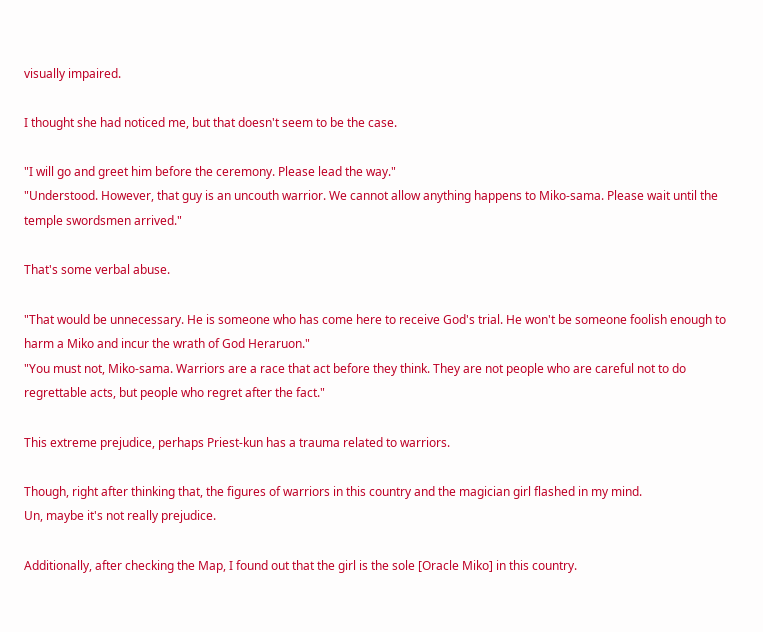visually impaired.

I thought she had noticed me, but that doesn't seem to be the case.

"I will go and greet him before the ceremony. Please lead the way."
"Understood. However, that guy is an uncouth warrior. We cannot allow anything happens to Miko-sama. Please wait until the temple swordsmen arrived."

That's some verbal abuse.

"That would be unnecessary. He is someone who has come here to receive God's trial. He won't be someone foolish enough to harm a Miko and incur the wrath of God Heraruon."
"You must not, Miko-sama. Warriors are a race that act before they think. They are not people who are careful not to do regrettable acts, but people who regret after the fact."

This extreme prejudice, perhaps Priest-kun has a trauma related to warriors.

Though, right after thinking that, the figures of warriors in this country and the magician girl flashed in my mind.
Un, maybe it's not really prejudice.

Additionally, after checking the Map, I found out that the girl is the sole [Oracle Miko] in this country.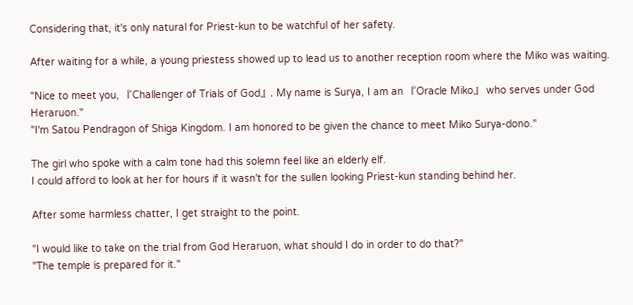Considering that, it's only natural for Priest-kun to be watchful of her safety.

After waiting for a while, a young priestess showed up to lead us to another reception room where the Miko was waiting.

"Nice to meet you, 『Challenger of Trials of God』. My name is Surya, I am an 『Oracle Miko』 who serves under God Heraruon."
"I'm Satou Pendragon of Shiga Kingdom. I am honored to be given the chance to meet Miko Surya-dono."

The girl who spoke with a calm tone had this solemn feel like an elderly elf.
I could afford to look at her for hours if it wasn't for the sullen looking Priest-kun standing behind her.

After some harmless chatter, I get straight to the point.

"I would like to take on the trial from God Heraruon, what should I do in order to do that?"
"The temple is prepared for it."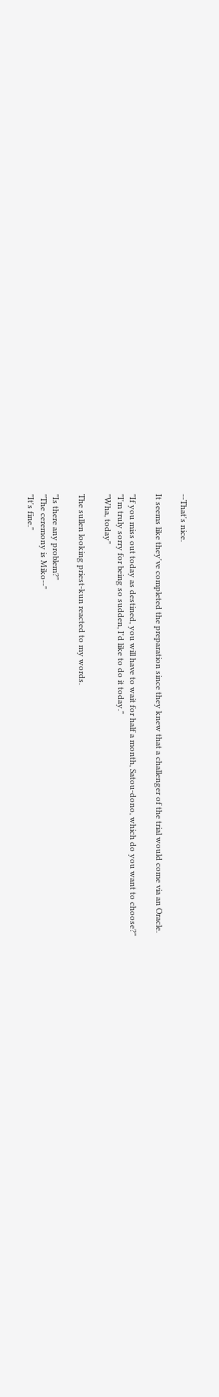--That's nice.

It seems like they've completed the preparation since they knew that a challenger of the trial would come via an Oracle.

"If you miss out today as destined, you will have to wait for half a month, Satou-dono, which do you want to choose?"
"I'm truly sorry for being so sudden, I'd like to do it today."
"Wha, today"

The sullen looking priest-kun reacted to my words.

"Is there any problem?"
"The ceremony is Miko--"
"It's fine."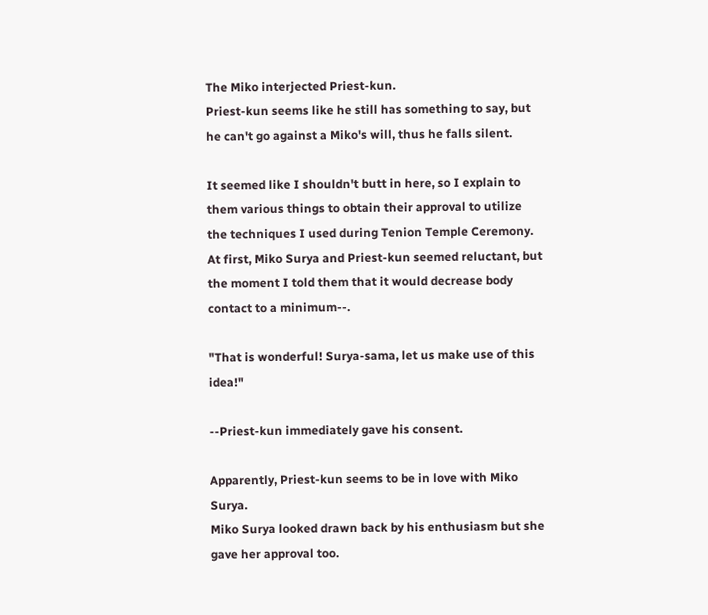The Miko interjected Priest-kun.
Priest-kun seems like he still has something to say, but he can't go against a Miko's will, thus he falls silent.

It seemed like I shouldn't butt in here, so I explain to them various things to obtain their approval to utilize the techniques I used during Tenion Temple Ceremony.
At first, Miko Surya and Priest-kun seemed reluctant, but the moment I told them that it would decrease body contact to a minimum--.

"That is wonderful! Surya-sama, let us make use of this idea!"

--Priest-kun immediately gave his consent.

Apparently, Priest-kun seems to be in love with Miko Surya.
Miko Surya looked drawn back by his enthusiasm but she gave her approval too.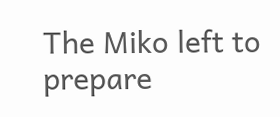The Miko left to prepare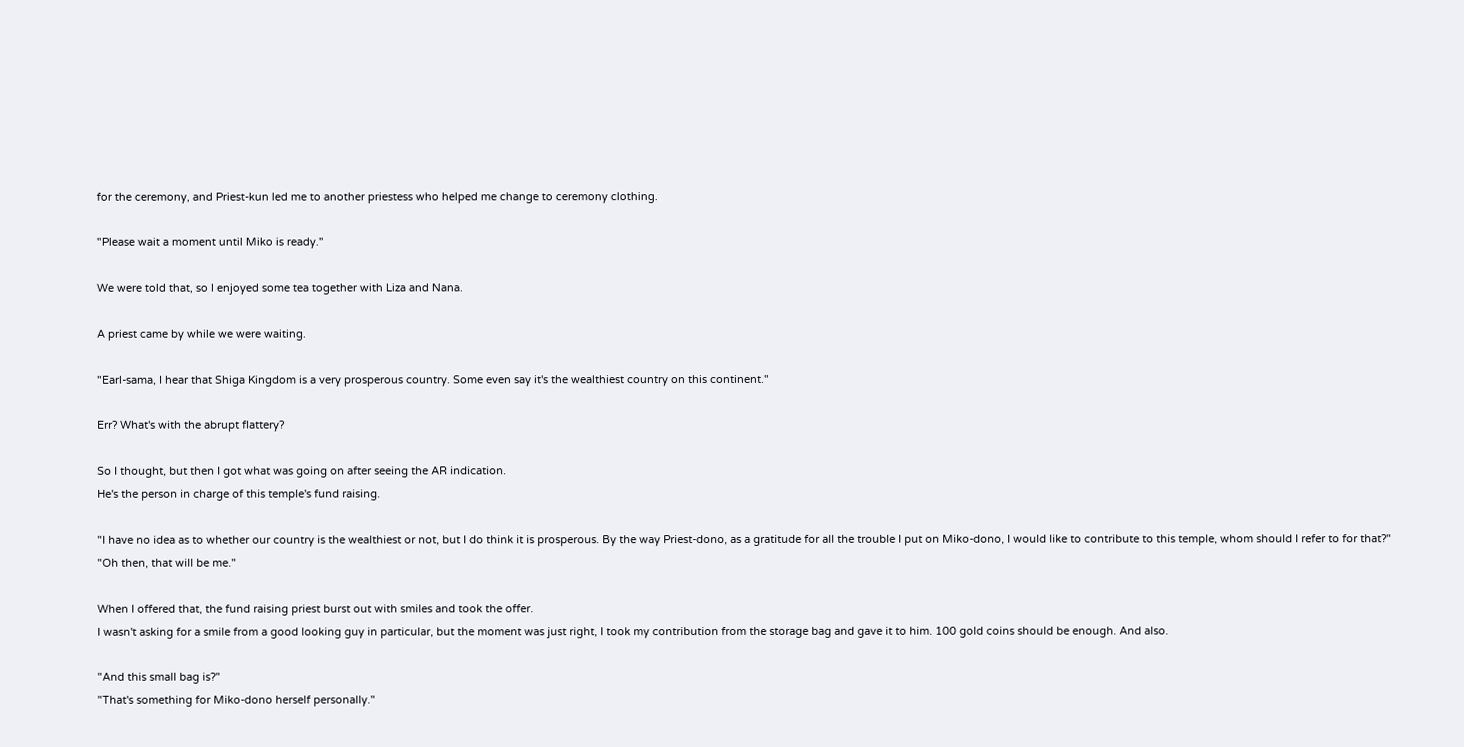for the ceremony, and Priest-kun led me to another priestess who helped me change to ceremony clothing.

"Please wait a moment until Miko is ready."

We were told that, so I enjoyed some tea together with Liza and Nana.

A priest came by while we were waiting.

"Earl-sama, I hear that Shiga Kingdom is a very prosperous country. Some even say it's the wealthiest country on this continent."

Err? What's with the abrupt flattery?

So I thought, but then I got what was going on after seeing the AR indication.
He's the person in charge of this temple's fund raising.

"I have no idea as to whether our country is the wealthiest or not, but I do think it is prosperous. By the way Priest-dono, as a gratitude for all the trouble I put on Miko-dono, I would like to contribute to this temple, whom should I refer to for that?"
"Oh then, that will be me."

When I offered that, the fund raising priest burst out with smiles and took the offer.
I wasn't asking for a smile from a good looking guy in particular, but the moment was just right, I took my contribution from the storage bag and gave it to him. 100 gold coins should be enough. And also.

"And this small bag is?"
"That's something for Miko-dono herself personally."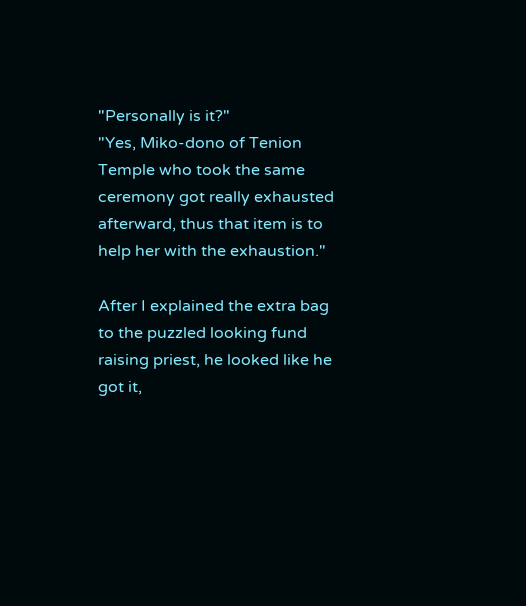"Personally is it?"
"Yes, Miko-dono of Tenion Temple who took the same ceremony got really exhausted afterward, thus that item is to help her with the exhaustion."

After I explained the extra bag to the puzzled looking fund raising priest, he looked like he got it,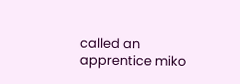called an apprentice miko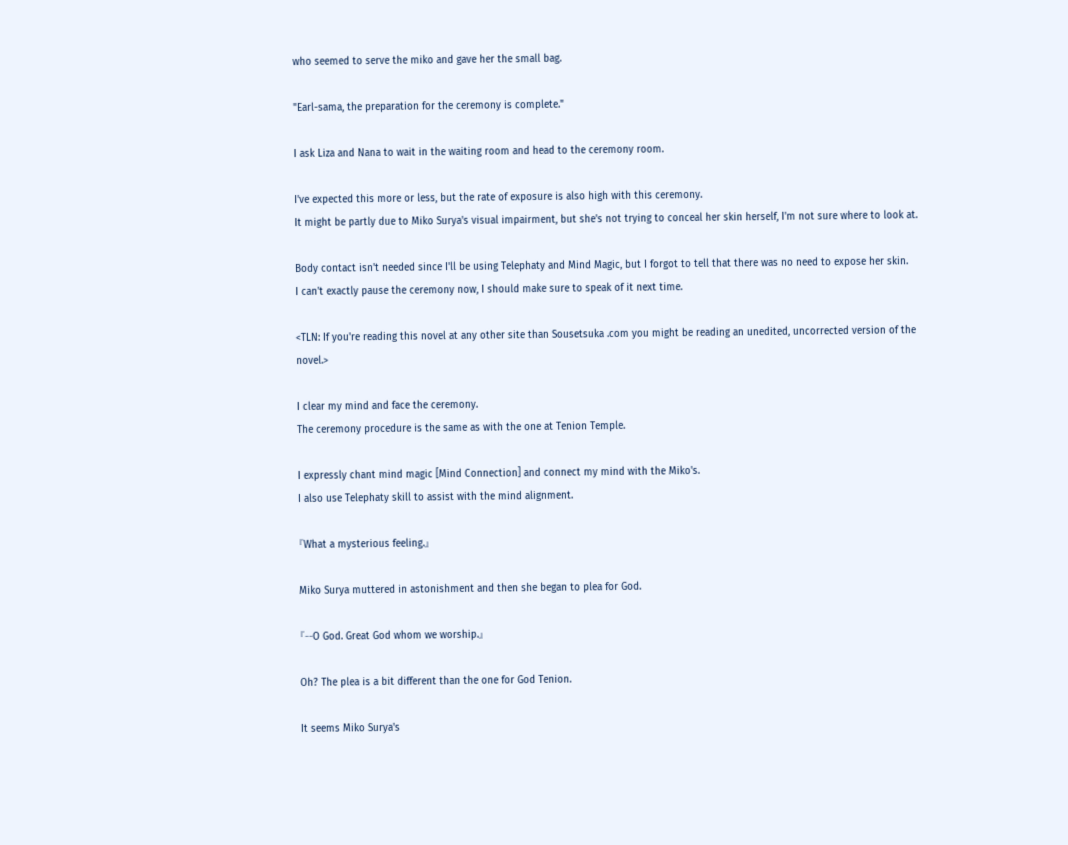who seemed to serve the miko and gave her the small bag.

"Earl-sama, the preparation for the ceremony is complete."

I ask Liza and Nana to wait in the waiting room and head to the ceremony room.

I've expected this more or less, but the rate of exposure is also high with this ceremony.
It might be partly due to Miko Surya's visual impairment, but she's not trying to conceal her skin herself, I'm not sure where to look at.

Body contact isn't needed since I'll be using Telephaty and Mind Magic, but I forgot to tell that there was no need to expose her skin.
I can't exactly pause the ceremony now, I should make sure to speak of it next time.

<TLN: If you're reading this novel at any other site than Sousetsuka .com you might be reading an unedited, uncorrected version of the novel.>

I clear my mind and face the ceremony.
The ceremony procedure is the same as with the one at Tenion Temple.

I expressly chant mind magic [Mind Connection] and connect my mind with the Miko's.
I also use Telephaty skill to assist with the mind alignment.

『What a mysterious feeling.』

Miko Surya muttered in astonishment and then she began to plea for God.

『--O God. Great God whom we worship.』

Oh? The plea is a bit different than the one for God Tenion.

It seems Miko Surya's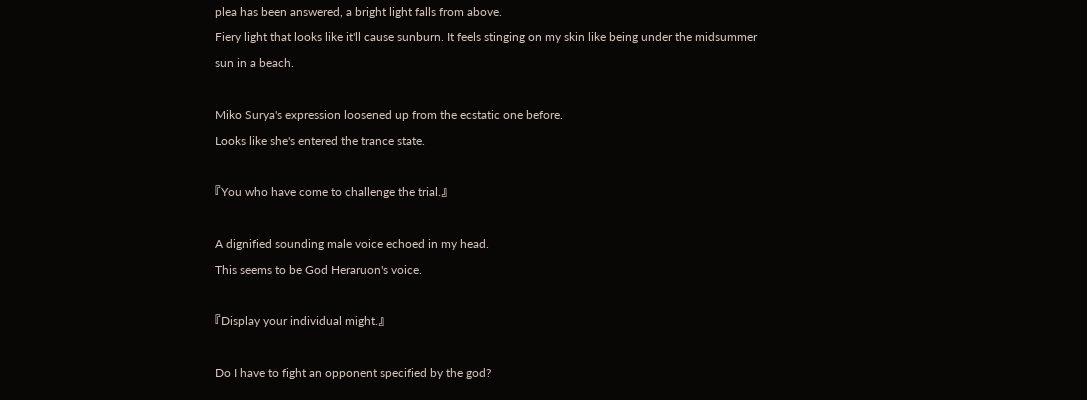plea has been answered, a bright light falls from above.
Fiery light that looks like it'll cause sunburn. It feels stinging on my skin like being under the midsummer sun in a beach.

Miko Surya's expression loosened up from the ecstatic one before.
Looks like she's entered the trance state.

『You who have come to challenge the trial.』

A dignified sounding male voice echoed in my head.
This seems to be God Heraruon's voice.

『Display your individual might.』

Do I have to fight an opponent specified by the god?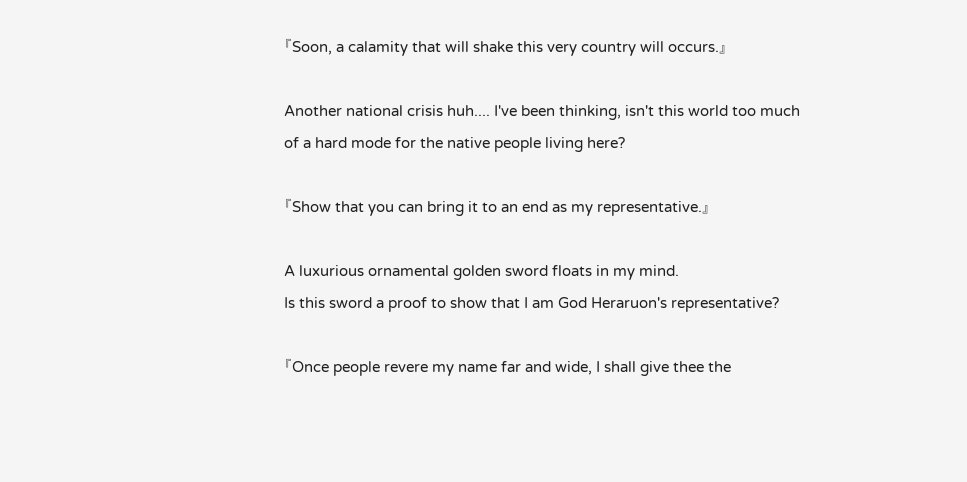『Soon, a calamity that will shake this very country will occurs.』

Another national crisis huh.... I've been thinking, isn't this world too much of a hard mode for the native people living here?

『Show that you can bring it to an end as my representative.』

A luxurious ornamental golden sword floats in my mind.
Is this sword a proof to show that I am God Heraruon's representative?

『Once people revere my name far and wide, I shall give thee the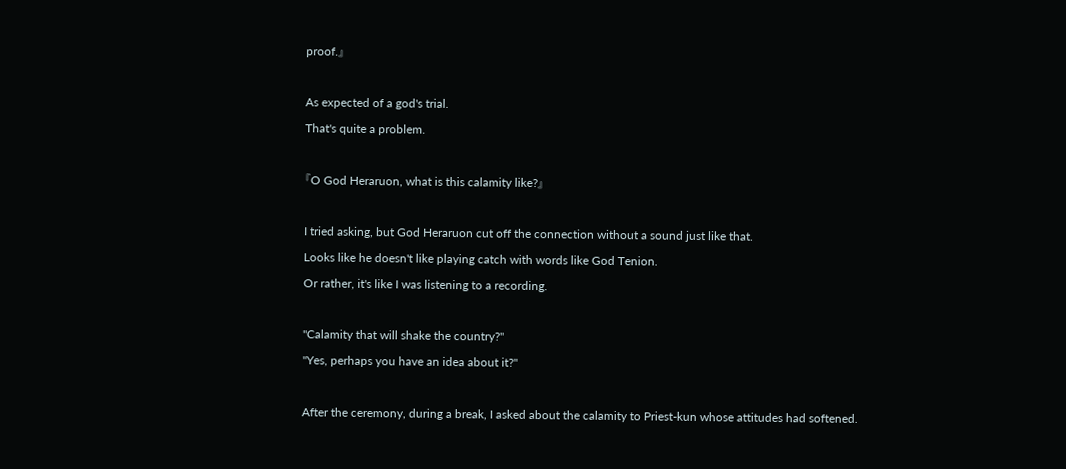proof.』

As expected of a god's trial.
That's quite a problem.

『O God Heraruon, what is this calamity like?』

I tried asking, but God Heraruon cut off the connection without a sound just like that.
Looks like he doesn't like playing catch with words like God Tenion.
Or rather, it's like I was listening to a recording.

"Calamity that will shake the country?"
"Yes, perhaps you have an idea about it?"

After the ceremony, during a break, I asked about the calamity to Priest-kun whose attitudes had softened.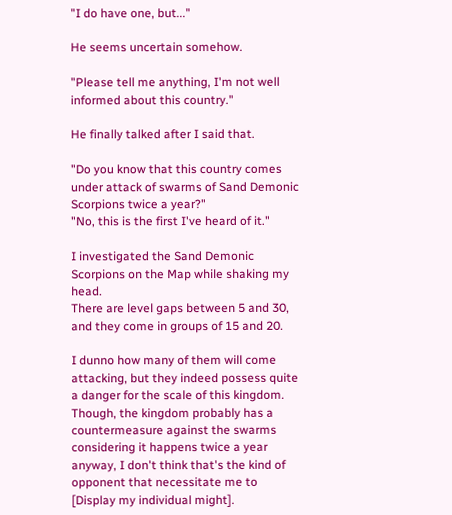"I do have one, but..."

He seems uncertain somehow.

"Please tell me anything, I'm not well informed about this country."

He finally talked after I said that.

"Do you know that this country comes under attack of swarms of Sand Demonic Scorpions twice a year?"
"No, this is the first I've heard of it."

I investigated the Sand Demonic Scorpions on the Map while shaking my head.
There are level gaps between 5 and 30, and they come in groups of 15 and 20.

I dunno how many of them will come attacking, but they indeed possess quite a danger for the scale of this kingdom.
Though, the kingdom probably has a countermeasure against the swarms considering it happens twice a year anyway, I don't think that's the kind of opponent that necessitate me to [Display my individual might].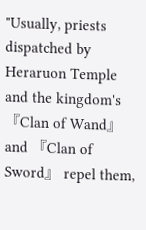"Usually, priests dispatched by Heraruon Temple and the kingdom's 『Clan of Wand』 and 『Clan of Sword』 repel them,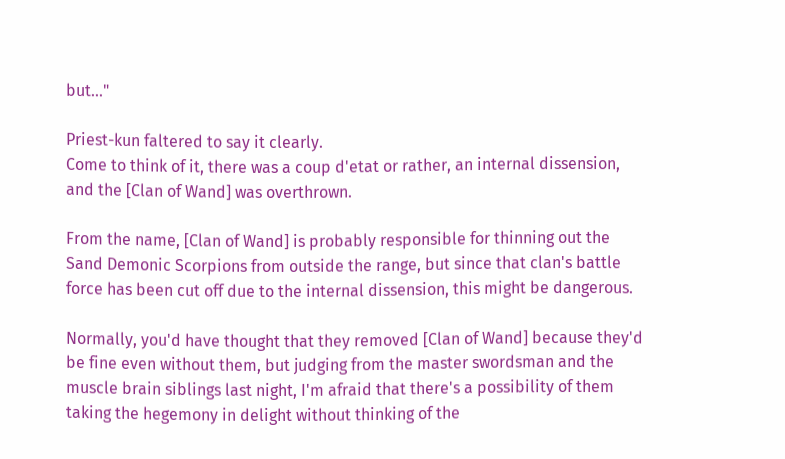but..."

Priest-kun faltered to say it clearly.
Come to think of it, there was a coup d'etat or rather, an internal dissension, and the [Clan of Wand] was overthrown.

From the name, [Clan of Wand] is probably responsible for thinning out the Sand Demonic Scorpions from outside the range, but since that clan's battle force has been cut off due to the internal dissension, this might be dangerous.

Normally, you'd have thought that they removed [Clan of Wand] because they'd be fine even without them, but judging from the master swordsman and the muscle brain siblings last night, I'm afraid that there's a possibility of them taking the hegemony in delight without thinking of the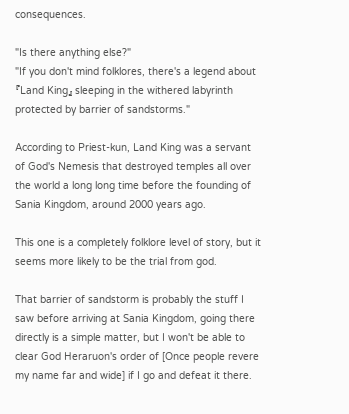consequences.

"Is there anything else?"
"If you don't mind folklores, there's a legend about 『Land King』 sleeping in the withered labyrinth protected by barrier of sandstorms."

According to Priest-kun, Land King was a servant of God's Nemesis that destroyed temples all over the world a long long time before the founding of Sania Kingdom, around 2000 years ago.

This one is a completely folklore level of story, but it seems more likely to be the trial from god.

That barrier of sandstorm is probably the stuff I saw before arriving at Sania Kingdom, going there directly is a simple matter, but I won't be able to clear God Heraruon's order of [Once people revere my name far and wide] if I go and defeat it there.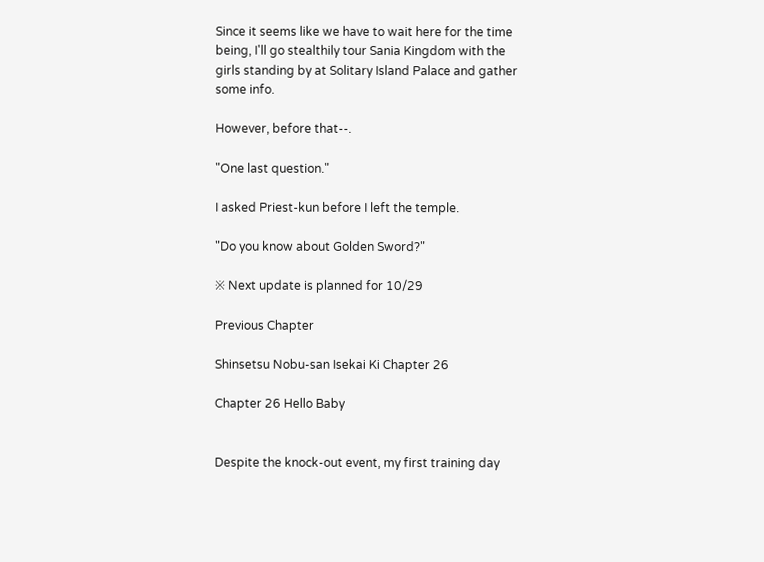Since it seems like we have to wait here for the time being, I'll go stealthily tour Sania Kingdom with the girls standing by at Solitary Island Palace and gather some info.

However, before that--.

"One last question."

I asked Priest-kun before I left the temple.

"Do you know about Golden Sword?"

※ Next update is planned for 10/29

Previous Chapter

Shinsetsu Nobu-san Isekai Ki Chapter 26

Chapter 26 Hello Baby


Despite the knock-out event, my first training day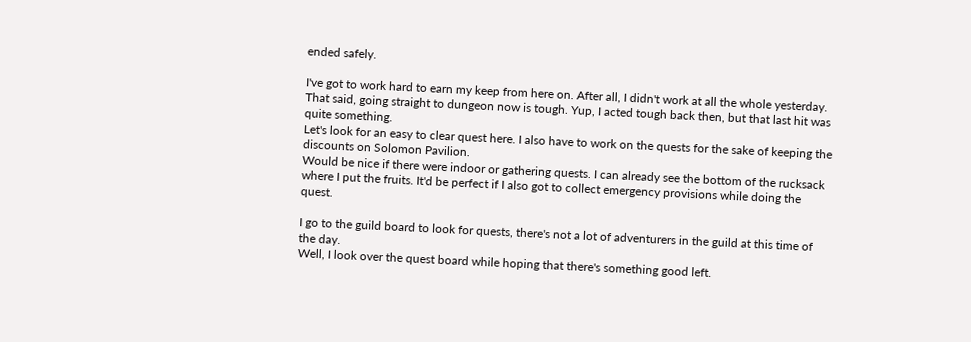ended safely.

I've got to work hard to earn my keep from here on. After all, I didn't work at all the whole yesterday.
That said, going straight to dungeon now is tough. Yup, I acted tough back then, but that last hit was quite something.
Let's look for an easy to clear quest here. I also have to work on the quests for the sake of keeping the discounts on Solomon Pavilion.
Would be nice if there were indoor or gathering quests. I can already see the bottom of the rucksack where I put the fruits. It'd be perfect if I also got to collect emergency provisions while doing the quest.

I go to the guild board to look for quests, there's not a lot of adventurers in the guild at this time of the day.
Well, I look over the quest board while hoping that there's something good left.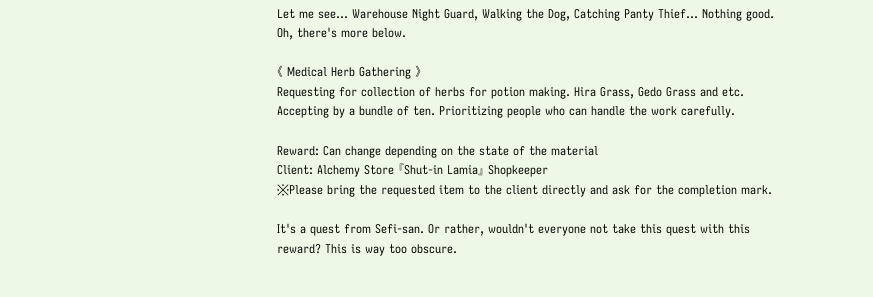Let me see... Warehouse Night Guard, Walking the Dog, Catching Panty Thief... Nothing good.
Oh, there's more below.

《 Medical Herb Gathering 》
Requesting for collection of herbs for potion making. Hira Grass, Gedo Grass and etc.
Accepting by a bundle of ten. Prioritizing people who can handle the work carefully.

Reward: Can change depending on the state of the material
Client: Alchemy Store 『Shut-in Lamia』 Shopkeeper
※Please bring the requested item to the client directly and ask for the completion mark.

It's a quest from Sefi-san. Or rather, wouldn't everyone not take this quest with this reward? This is way too obscure.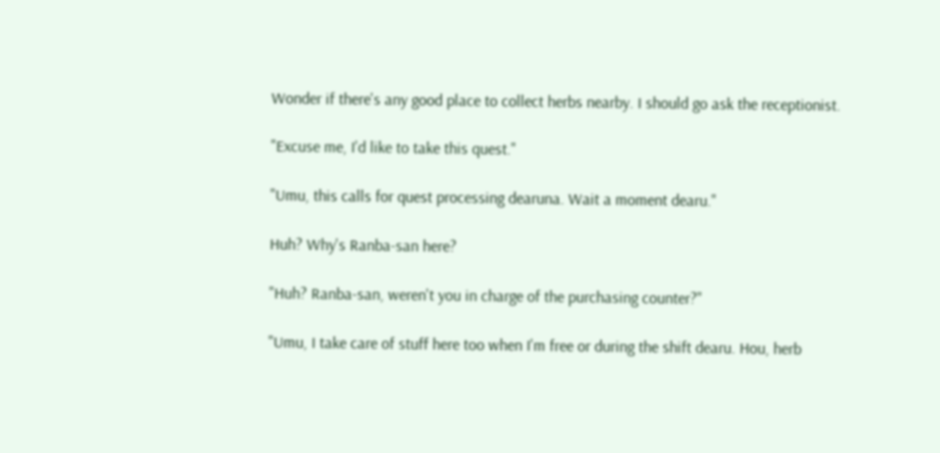Wonder if there's any good place to collect herbs nearby. I should go ask the receptionist.

"Excuse me, I'd like to take this quest."

"Umu, this calls for quest processing dearuna. Wait a moment dearu."

Huh? Why's Ranba-san here?

"Huh? Ranba-san, weren't you in charge of the purchasing counter?"

"Umu, I take care of stuff here too when I'm free or during the shift dearu. Hou, herb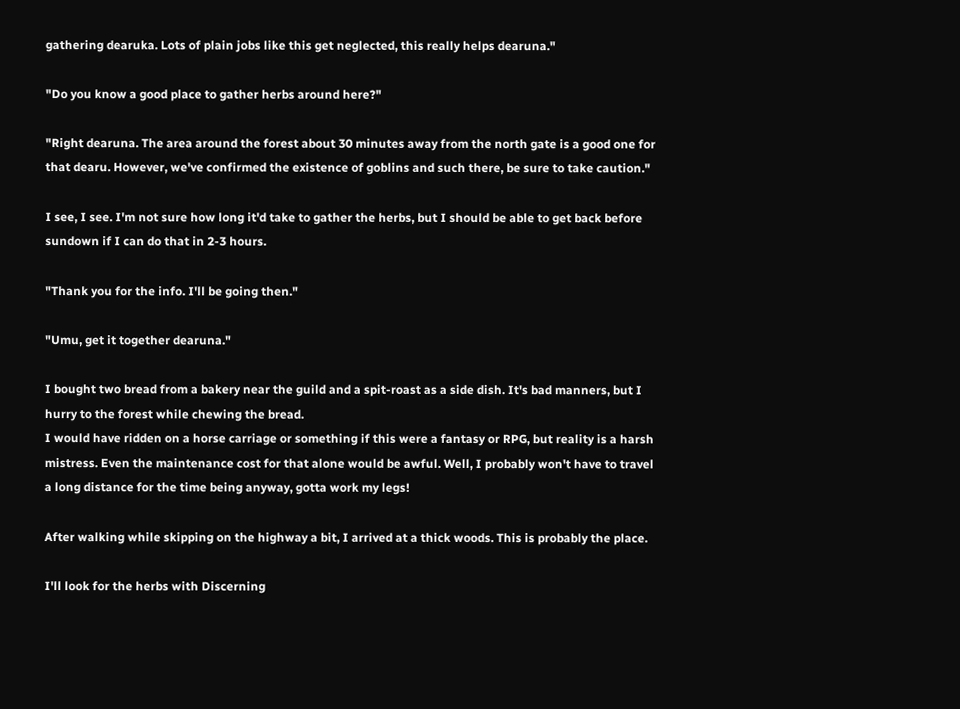gathering dearuka. Lots of plain jobs like this get neglected, this really helps dearuna."

"Do you know a good place to gather herbs around here?"

"Right dearuna. The area around the forest about 30 minutes away from the north gate is a good one for that dearu. However, we've confirmed the existence of goblins and such there, be sure to take caution."

I see, I see. I'm not sure how long it'd take to gather the herbs, but I should be able to get back before sundown if I can do that in 2-3 hours.

"Thank you for the info. I'll be going then."

"Umu, get it together dearuna."

I bought two bread from a bakery near the guild and a spit-roast as a side dish. It's bad manners, but I hurry to the forest while chewing the bread.
I would have ridden on a horse carriage or something if this were a fantasy or RPG, but reality is a harsh mistress. Even the maintenance cost for that alone would be awful. Well, I probably won't have to travel a long distance for the time being anyway, gotta work my legs!

After walking while skipping on the highway a bit, I arrived at a thick woods. This is probably the place.

I'll look for the herbs with Discerning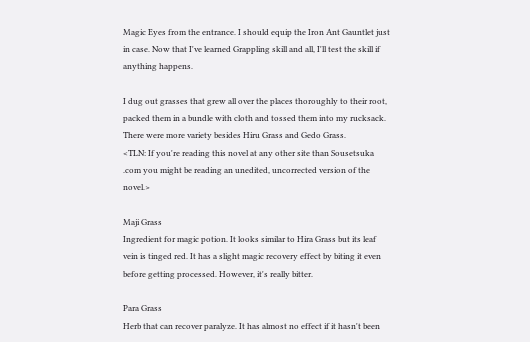Magic Eyes from the entrance. I should equip the Iron Ant Gauntlet just in case. Now that I've learned Grappling skill and all, I'll test the skill if anything happens.

I dug out grasses that grew all over the places thoroughly to their root, packed them in a bundle with cloth and tossed them into my rucksack.
There were more variety besides Hiru Grass and Gedo Grass.
<TLN: If you're reading this novel at any other site than Sousetsuka .com you might be reading an unedited, uncorrected version of the novel.>

Maji Grass
Ingredient for magic potion. It looks similar to Hira Grass but its leaf vein is tinged red. It has a slight magic recovery effect by biting it even before getting processed. However, it's really bitter.

Para Grass
Herb that can recover paralyze. It has almost no effect if it hasn't been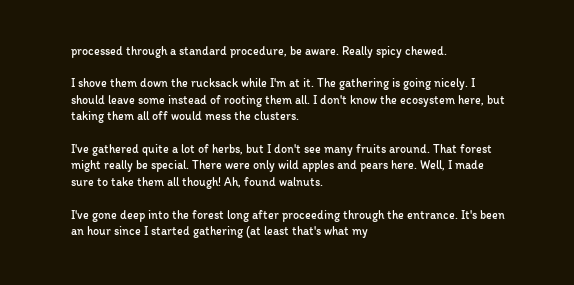processed through a standard procedure, be aware. Really spicy chewed.

I shove them down the rucksack while I'm at it. The gathering is going nicely. I should leave some instead of rooting them all. I don't know the ecosystem here, but taking them all off would mess the clusters.

I've gathered quite a lot of herbs, but I don't see many fruits around. That forest might really be special. There were only wild apples and pears here. Well, I made sure to take them all though! Ah, found walnuts.

I've gone deep into the forest long after proceeding through the entrance. It's been an hour since I started gathering (at least that's what my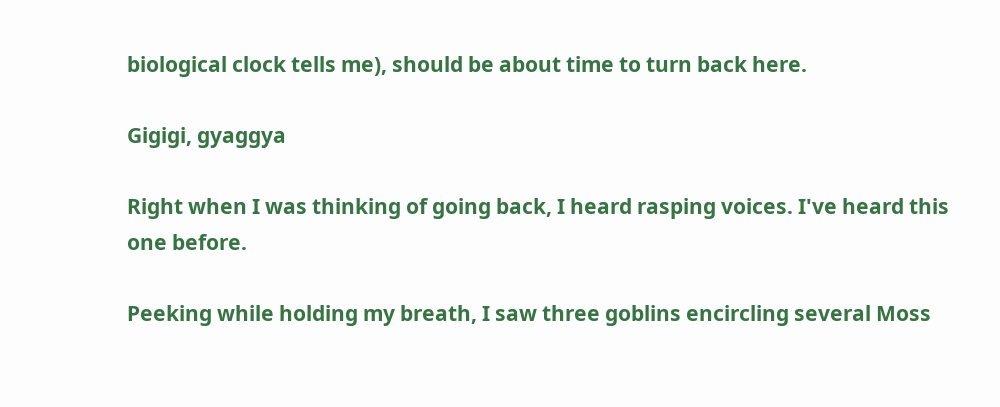biological clock tells me), should be about time to turn back here.

Gigigi, gyaggya

Right when I was thinking of going back, I heard rasping voices. I've heard this one before.

Peeking while holding my breath, I saw three goblins encircling several Moss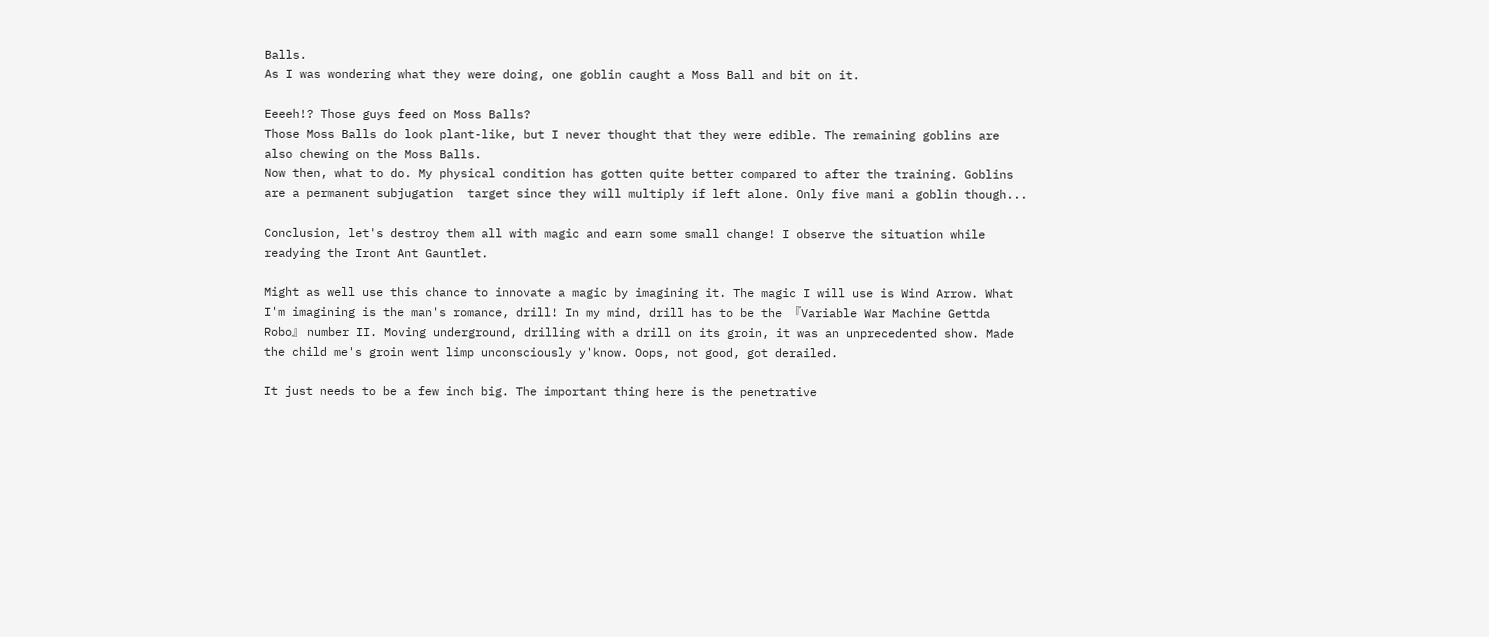Balls.
As I was wondering what they were doing, one goblin caught a Moss Ball and bit on it.

Eeeeh!? Those guys feed on Moss Balls?
Those Moss Balls do look plant-like, but I never thought that they were edible. The remaining goblins are also chewing on the Moss Balls.
Now then, what to do. My physical condition has gotten quite better compared to after the training. Goblins are a permanent subjugation  target since they will multiply if left alone. Only five mani a goblin though...

Conclusion, let's destroy them all with magic and earn some small change! I observe the situation while readying the Iront Ant Gauntlet.

Might as well use this chance to innovate a magic by imagining it. The magic I will use is Wind Arrow. What I'm imagining is the man's romance, drill! In my mind, drill has to be the 『Variable War Machine Gettda Robo』 number II. Moving underground, drilling with a drill on its groin, it was an unprecedented show. Made the child me's groin went limp unconsciously y'know. Oops, not good, got derailed.

It just needs to be a few inch big. The important thing here is the penetrative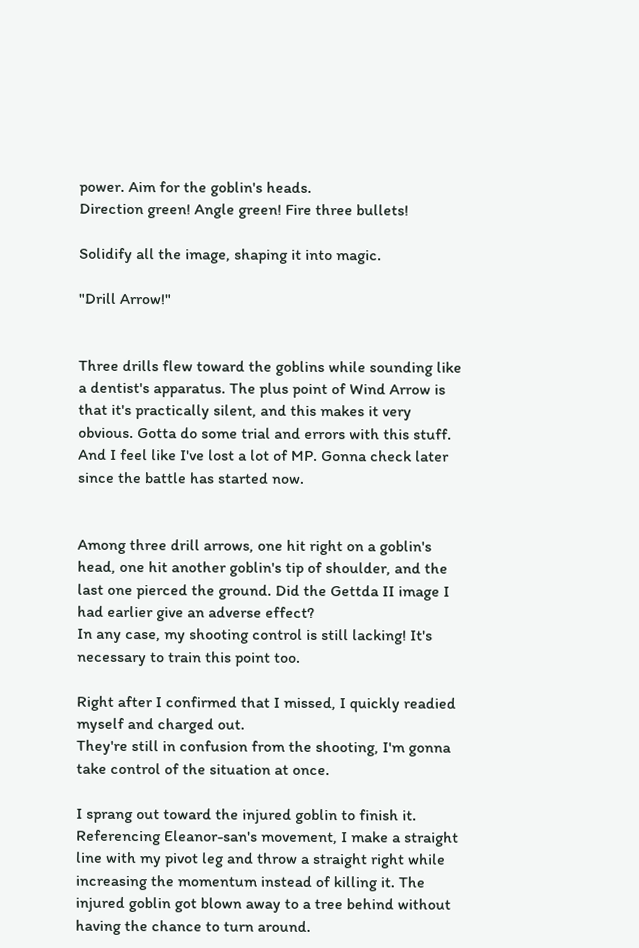power. Aim for the goblin's heads.
Direction green! Angle green! Fire three bullets!

Solidify all the image, shaping it into magic.

"Drill Arrow!"


Three drills flew toward the goblins while sounding like a dentist's apparatus. The plus point of Wind Arrow is that it's practically silent, and this makes it very obvious. Gotta do some trial and errors with this stuff.
And I feel like I've lost a lot of MP. Gonna check later since the battle has started now.


Among three drill arrows, one hit right on a goblin's head, one hit another goblin's tip of shoulder, and the last one pierced the ground. Did the Gettda II image I had earlier give an adverse effect?
In any case, my shooting control is still lacking! It's necessary to train this point too.

Right after I confirmed that I missed, I quickly readied myself and charged out.
They're still in confusion from the shooting, I'm gonna take control of the situation at once.

I sprang out toward the injured goblin to finish it. Referencing Eleanor-san's movement, I make a straight line with my pivot leg and throw a straight right while increasing the momentum instead of killing it. The injured goblin got blown away to a tree behind without having the chance to turn around.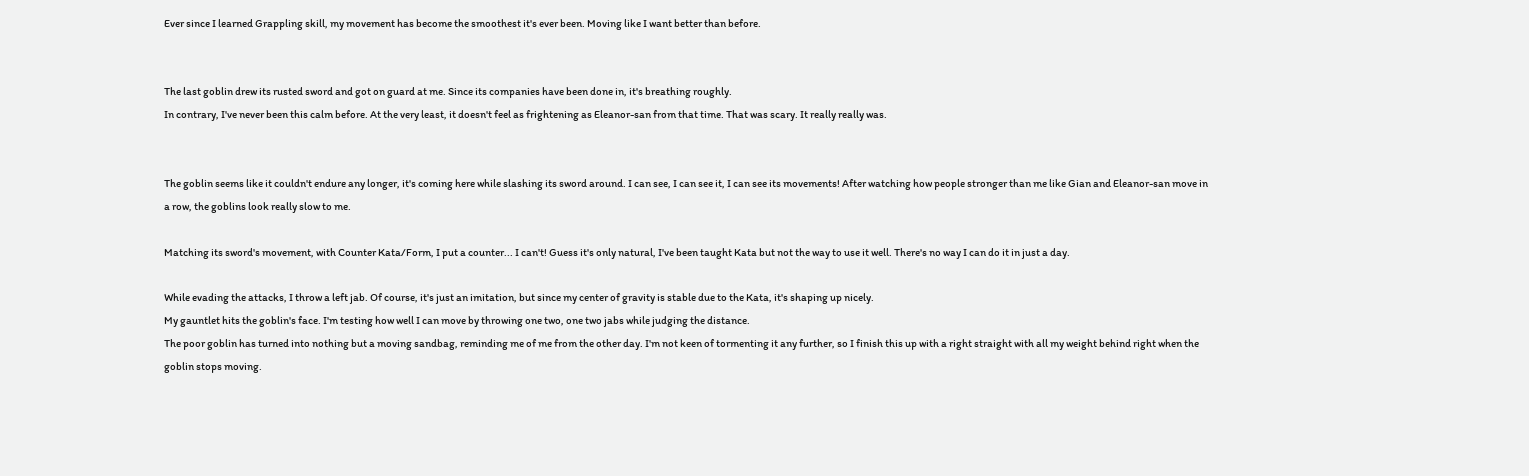Ever since I learned Grappling skill, my movement has become the smoothest it's ever been. Moving like I want better than before.


The last goblin drew its rusted sword and got on guard at me. Since its companies have been done in, it's breathing roughly.
In contrary, I've never been this calm before. At the very least, it doesn't feel as frightening as Eleanor-san from that time. That was scary. It really really was.


The goblin seems like it couldn't endure any longer, it's coming here while slashing its sword around. I can see, I can see it, I can see its movements! After watching how people stronger than me like Gian and Eleanor-san move in a row, the goblins look really slow to me.

Matching its sword's movement, with Counter Kata/Form, I put a counter... I can't! Guess it's only natural, I've been taught Kata but not the way to use it well. There's no way I can do it in just a day.

While evading the attacks, I throw a left jab. Of course, it's just an imitation, but since my center of gravity is stable due to the Kata, it's shaping up nicely.
My gauntlet hits the goblin's face. I'm testing how well I can move by throwing one two, one two jabs while judging the distance.
The poor goblin has turned into nothing but a moving sandbag, reminding me of me from the other day. I'm not keen of tormenting it any further, so I finish this up with a right straight with all my weight behind right when the goblin stops moving.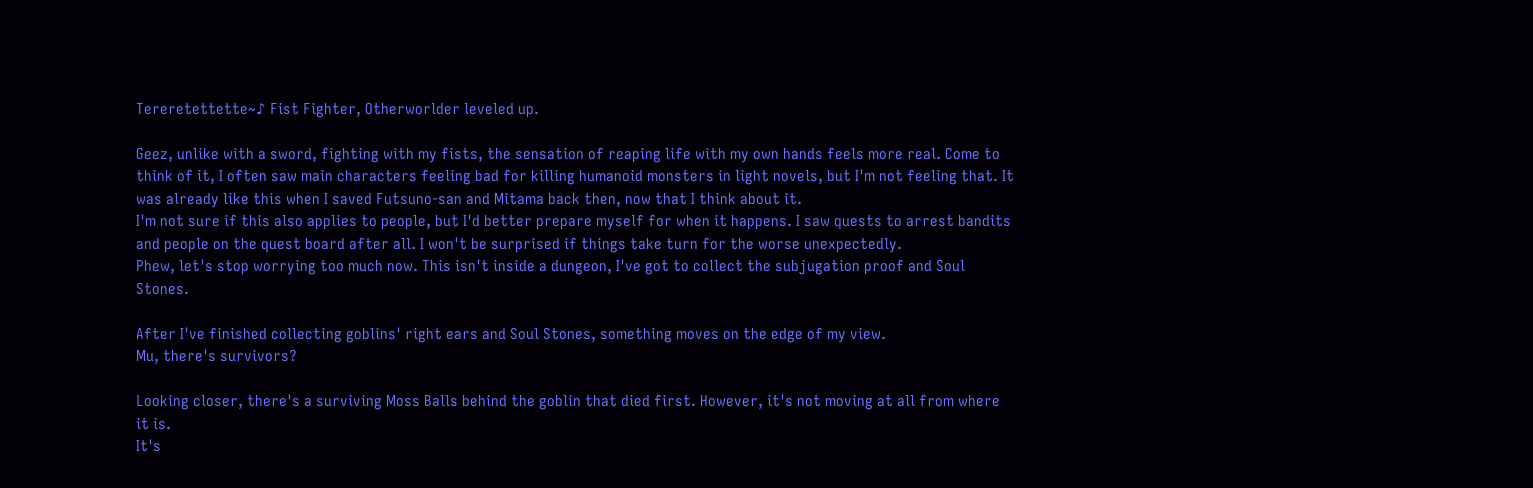Tereretettette~♪ Fist Fighter, Otherworlder leveled up.

Geez, unlike with a sword, fighting with my fists, the sensation of reaping life with my own hands feels more real. Come to think of it, I often saw main characters feeling bad for killing humanoid monsters in light novels, but I'm not feeling that. It was already like this when I saved Futsuno-san and Mitama back then, now that I think about it.
I'm not sure if this also applies to people, but I'd better prepare myself for when it happens. I saw quests to arrest bandits and people on the quest board after all. I won't be surprised if things take turn for the worse unexpectedly.
Phew, let's stop worrying too much now. This isn't inside a dungeon, I've got to collect the subjugation proof and Soul Stones.

After I've finished collecting goblins' right ears and Soul Stones, something moves on the edge of my view.
Mu, there's survivors?

Looking closer, there's a surviving Moss Balls behind the goblin that died first. However, it's not moving at all from where it is.
It's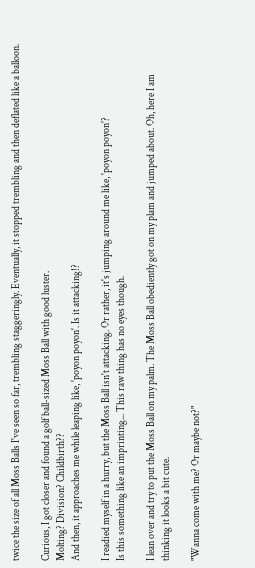twice the size of all Moss Balls I've seen so far, trembling staggeringly. Eventually, it stopped trembling and then deflated like a balloon.

Curious, I got closer and found a golf ball-sized Moss Ball with good luster.
Molting? Division? Childbirth??
And then, it approaches me while leaping like, 'poyon poyon'. Is it attacking!?

I readied myself in a hurry, but the Moss Ball isn't attacking. Or rather, it's jumping around me like, 'poyon poyon'?
Is this something like an imprinting... This raw thing has no eyes though.

I lean over and try to put the Moss Ball on my palm. The Moss Ball obediently got on my plam and jumped about. Oh, here I am thinking it looks a bit cute.

"Wanna come with me? Or maybe not?"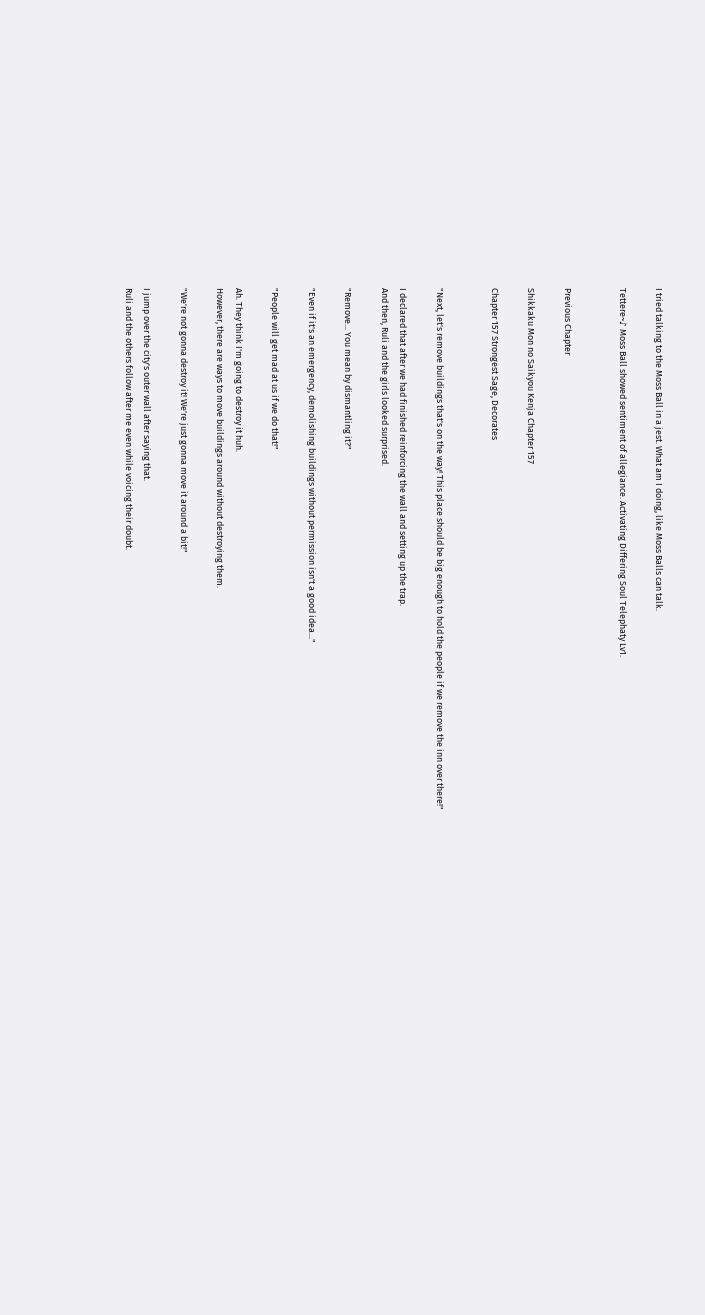I tried talking to the Moss Ball in a jest. What am I doing, like Moss Balls can talk.

Tettere~♪ Moss Ball showed sentiment of allegiance. Activating Differing Soul Telephaty Lv1.


Previous Chapter

Shikkaku Mon no Saikyou Kenja Chapter 157

Chapter 157 Strongest Sage, Decorates


"Next, let's remove buildings that's on the way! This place should be big enough to hold the people if we remove the inn over there!"

I declared that after we had finished reinforcing the wall and setting up the trap.
And then, Ruli and the girls looked surprised.

"Remove... You mean by dismantling it?"

"Even if it's an emergency, demolishing buildings without permission isn't a good idea..."

"People will get mad at us if we do that!"

Ah. They think I'm going to destroy it huh.
However, there are ways to move buildings around without destroying them.

"We're not gonna destroy it! We're just gonna move it around a bit!"

I jump over the city's outer wall after saying that.
Ruli and the others follow after me even while voicing their doubt.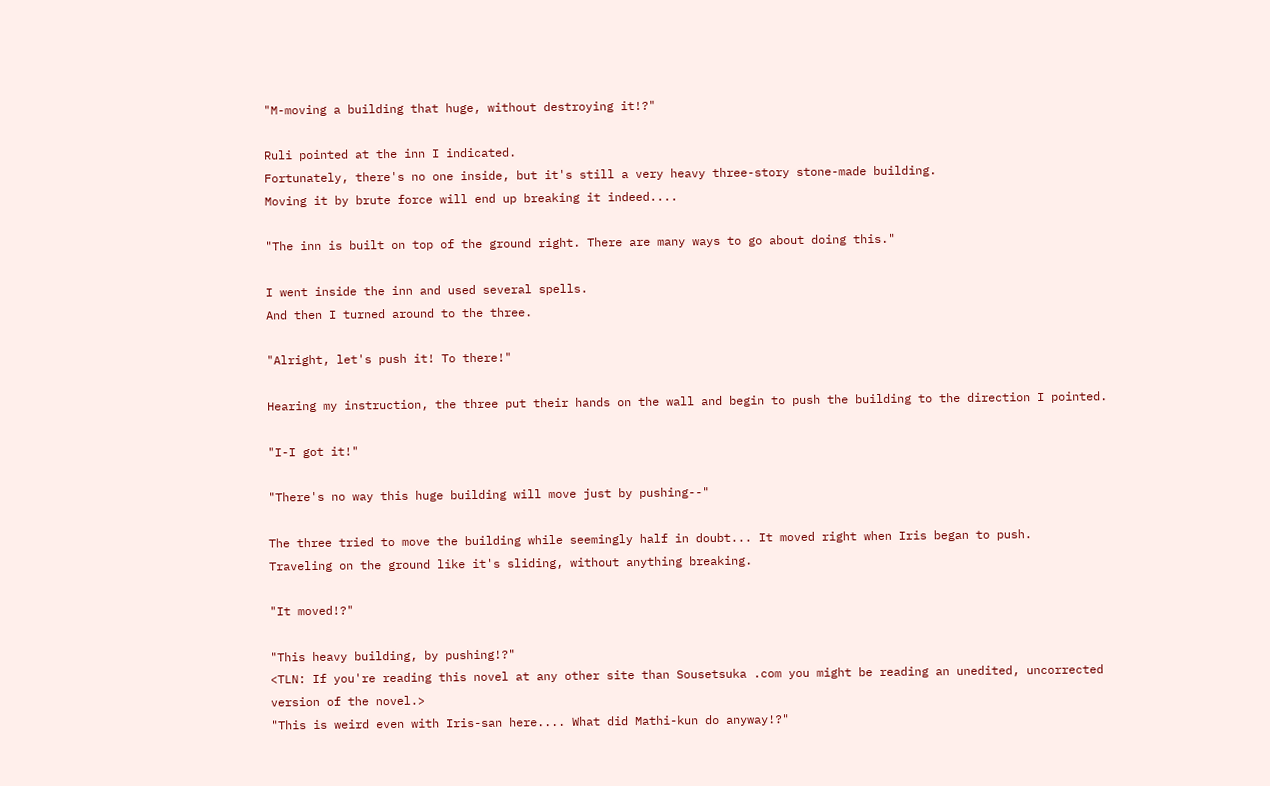"M-moving a building that huge, without destroying it!?"

Ruli pointed at the inn I indicated.
Fortunately, there's no one inside, but it's still a very heavy three-story stone-made building.
Moving it by brute force will end up breaking it indeed....

"The inn is built on top of the ground right. There are many ways to go about doing this."

I went inside the inn and used several spells.
And then I turned around to the three.

"Alright, let's push it! To there!"

Hearing my instruction, the three put their hands on the wall and begin to push the building to the direction I pointed.

"I-I got it!"

"There's no way this huge building will move just by pushing--"

The three tried to move the building while seemingly half in doubt... It moved right when Iris began to push.
Traveling on the ground like it's sliding, without anything breaking.

"It moved!?"

"This heavy building, by pushing!?"
<TLN: If you're reading this novel at any other site than Sousetsuka .com you might be reading an unedited, uncorrected version of the novel.>
"This is weird even with Iris-san here.... What did Mathi-kun do anyway!?"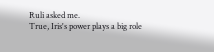Ruli asked me.
True, Iris's power plays a big role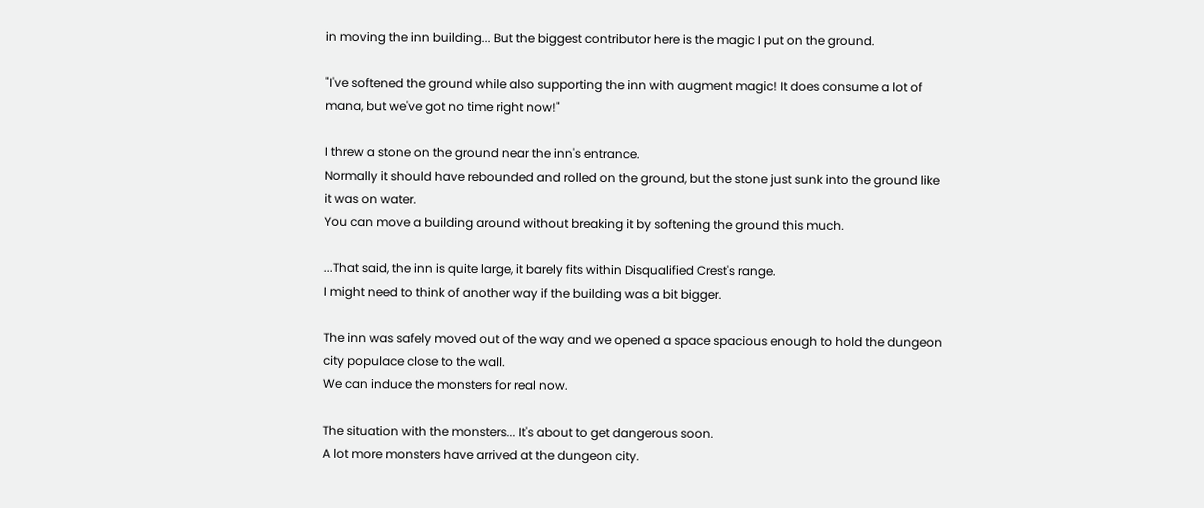in moving the inn building... But the biggest contributor here is the magic I put on the ground.

"I've softened the ground while also supporting the inn with augment magic! It does consume a lot of mana, but we've got no time right now!"

I threw a stone on the ground near the inn's entrance.
Normally it should have rebounded and rolled on the ground, but the stone just sunk into the ground like it was on water.
You can move a building around without breaking it by softening the ground this much.

...That said, the inn is quite large, it barely fits within Disqualified Crest's range.
I might need to think of another way if the building was a bit bigger.

The inn was safely moved out of the way and we opened a space spacious enough to hold the dungeon city populace close to the wall.
We can induce the monsters for real now.

The situation with the monsters... It's about to get dangerous soon.
A lot more monsters have arrived at the dungeon city.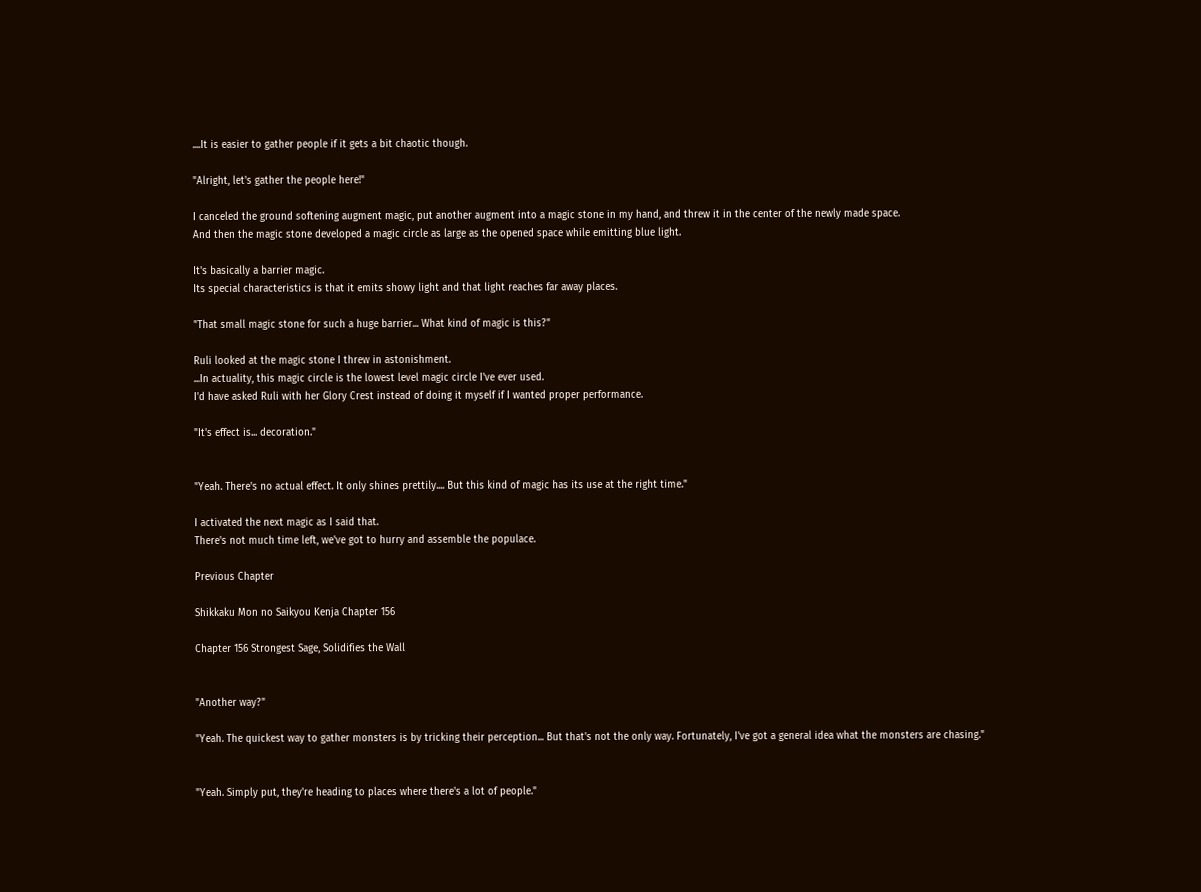....It is easier to gather people if it gets a bit chaotic though.

"Alright, let's gather the people here!"

I canceled the ground softening augment magic, put another augment into a magic stone in my hand, and threw it in the center of the newly made space.
And then the magic stone developed a magic circle as large as the opened space while emitting blue light.

It's basically a barrier magic.
Its special characteristics is that it emits showy light and that light reaches far away places.

"That small magic stone for such a huge barrier... What kind of magic is this?"

Ruli looked at the magic stone I threw in astonishment.
...In actuality, this magic circle is the lowest level magic circle I've ever used.
I'd have asked Ruli with her Glory Crest instead of doing it myself if I wanted proper performance.

"It's effect is... decoration."


"Yeah. There's no actual effect. It only shines prettily.... But this kind of magic has its use at the right time."

I activated the next magic as I said that.
There's not much time left, we've got to hurry and assemble the populace.

Previous Chapter

Shikkaku Mon no Saikyou Kenja Chapter 156

Chapter 156 Strongest Sage, Solidifies the Wall


"Another way?"

"Yeah. The quickest way to gather monsters is by tricking their perception... But that's not the only way. Fortunately, I've got a general idea what the monsters are chasing."


"Yeah. Simply put, they're heading to places where there's a lot of people."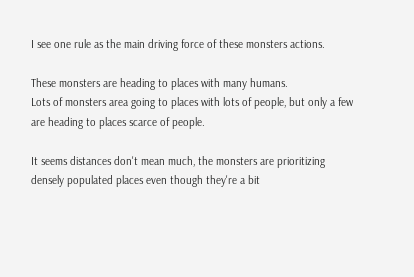I see one rule as the main driving force of these monsters actions.

These monsters are heading to places with many humans.
Lots of monsters area going to places with lots of people, but only a few are heading to places scarce of people.

It seems distances don't mean much, the monsters are prioritizing densely populated places even though they're a bit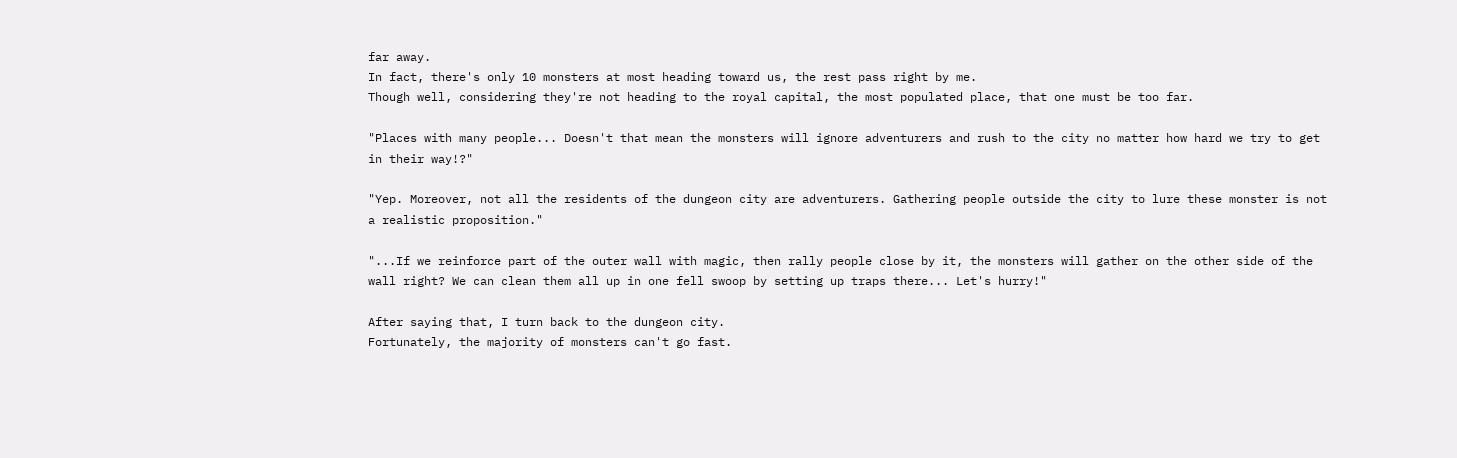far away.
In fact, there's only 10 monsters at most heading toward us, the rest pass right by me.
Though well, considering they're not heading to the royal capital, the most populated place, that one must be too far.

"Places with many people... Doesn't that mean the monsters will ignore adventurers and rush to the city no matter how hard we try to get in their way!?"

"Yep. Moreover, not all the residents of the dungeon city are adventurers. Gathering people outside the city to lure these monster is not a realistic proposition."

"...If we reinforce part of the outer wall with magic, then rally people close by it, the monsters will gather on the other side of the wall right? We can clean them all up in one fell swoop by setting up traps there... Let's hurry!"

After saying that, I turn back to the dungeon city.
Fortunately, the majority of monsters can't go fast.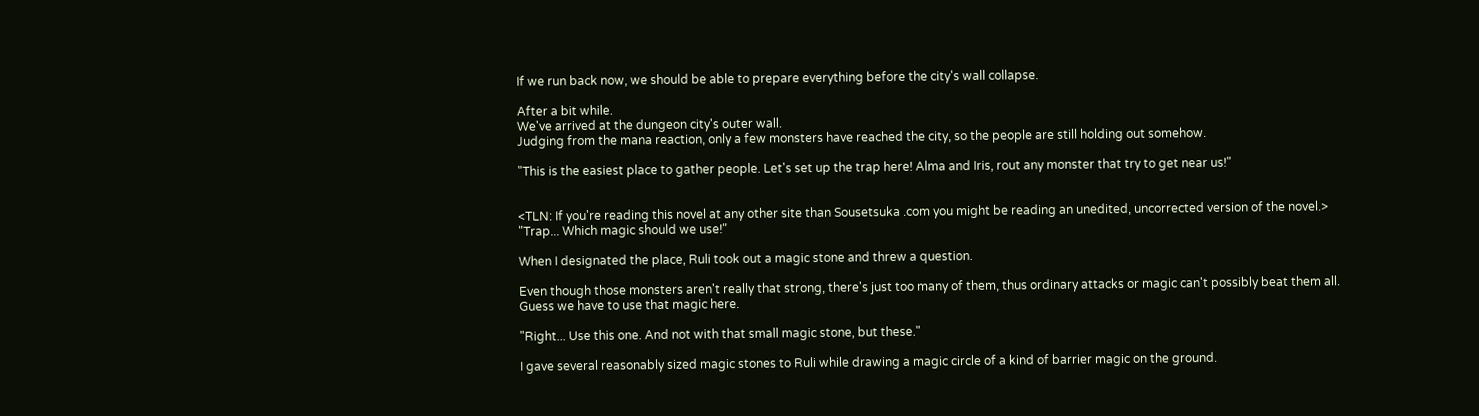If we run back now, we should be able to prepare everything before the city's wall collapse.

After a bit while.
We've arrived at the dungeon city's outer wall.
Judging from the mana reaction, only a few monsters have reached the city, so the people are still holding out somehow.

"This is the easiest place to gather people. Let's set up the trap here! Alma and Iris, rout any monster that try to get near us!"


<TLN: If you're reading this novel at any other site than Sousetsuka .com you might be reading an unedited, uncorrected version of the novel.>
"Trap... Which magic should we use!"

When I designated the place, Ruli took out a magic stone and threw a question.

Even though those monsters aren't really that strong, there's just too many of them, thus ordinary attacks or magic can't possibly beat them all.
Guess we have to use that magic here.

"Right... Use this one. And not with that small magic stone, but these."

I gave several reasonably sized magic stones to Ruli while drawing a magic circle of a kind of barrier magic on the ground.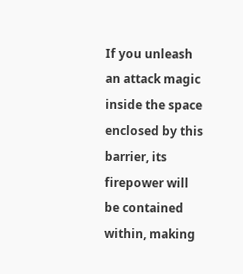If you unleash an attack magic inside the space enclosed by this barrier, its firepower will be contained within, making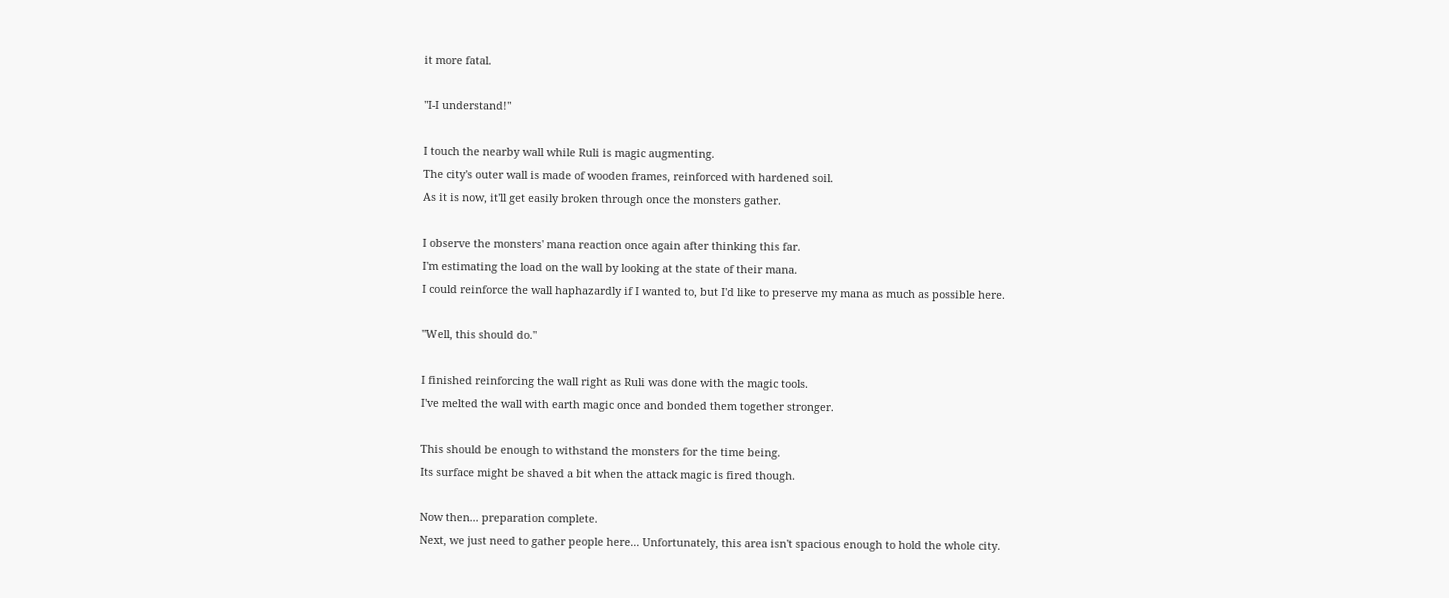it more fatal.

"I-I understand!"

I touch the nearby wall while Ruli is magic augmenting.
The city's outer wall is made of wooden frames, reinforced with hardened soil.
As it is now, it'll get easily broken through once the monsters gather.

I observe the monsters' mana reaction once again after thinking this far.
I'm estimating the load on the wall by looking at the state of their mana.
I could reinforce the wall haphazardly if I wanted to, but I'd like to preserve my mana as much as possible here.

"Well, this should do."

I finished reinforcing the wall right as Ruli was done with the magic tools.
I've melted the wall with earth magic once and bonded them together stronger.

This should be enough to withstand the monsters for the time being.
Its surface might be shaved a bit when the attack magic is fired though.

Now then... preparation complete.
Next, we just need to gather people here... Unfortunately, this area isn't spacious enough to hold the whole city.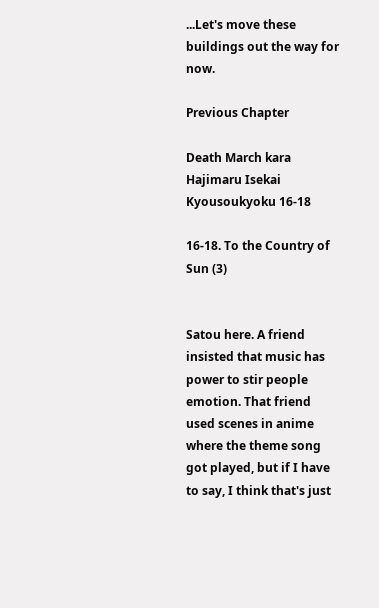...Let's move these buildings out the way for now.

Previous Chapter

Death March kara Hajimaru Isekai Kyousoukyoku 16-18

16-18. To the Country of Sun (3)


Satou here. A friend insisted that music has power to stir people emotion. That friend used scenes in anime where the theme song got played, but if I have to say, I think that's just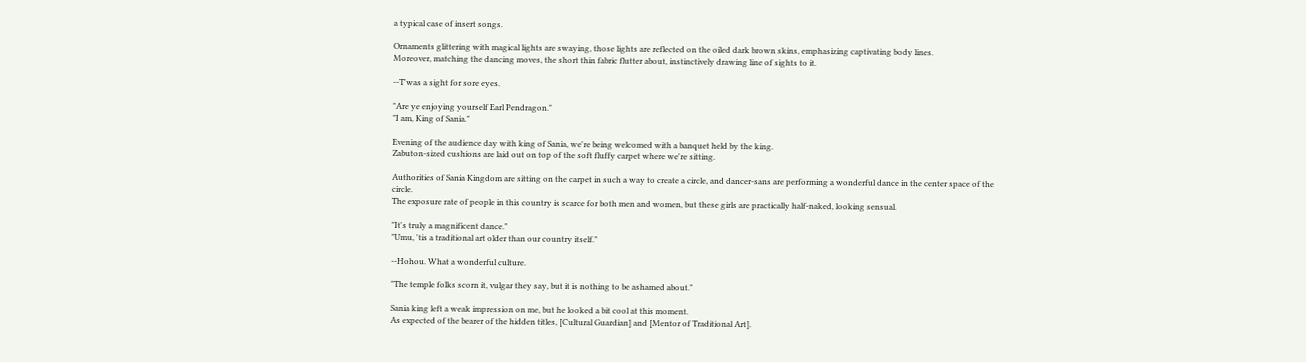a typical case of insert songs.

Ornaments glittering with magical lights are swaying, those lights are reflected on the oiled dark brown skins, emphasizing captivating body lines.
Moreover, matching the dancing moves, the short thin fabric flutter about, instinctively drawing line of sights to it.

--T'was a sight for sore eyes.

"Are ye enjoying yourself Earl Pendragon."
"I am, King of Sania."

Evening of the audience day with king of Sania, we're being welcomed with a banquet held by the king.
Zabuton-sized cushions are laid out on top of the soft fluffy carpet where we're sitting.

Authorities of Sania Kingdom are sitting on the carpet in such a way to create a circle, and dancer-sans are performing a wonderful dance in the center space of the circle.
The exposure rate of people in this country is scarce for both men and women, but these girls are practically half-naked, looking sensual.

"It's truly a magnificent dance."
"Umu, 'tis a traditional art older than our country itself."

--Hohou. What a wonderful culture.

"The temple folks scorn it, vulgar they say, but it is nothing to be ashamed about."

Sania king left a weak impression on me, but he looked a bit cool at this moment.
As expected of the bearer of the hidden titles, [Cultural Guardian] and [Mentor of Traditional Art].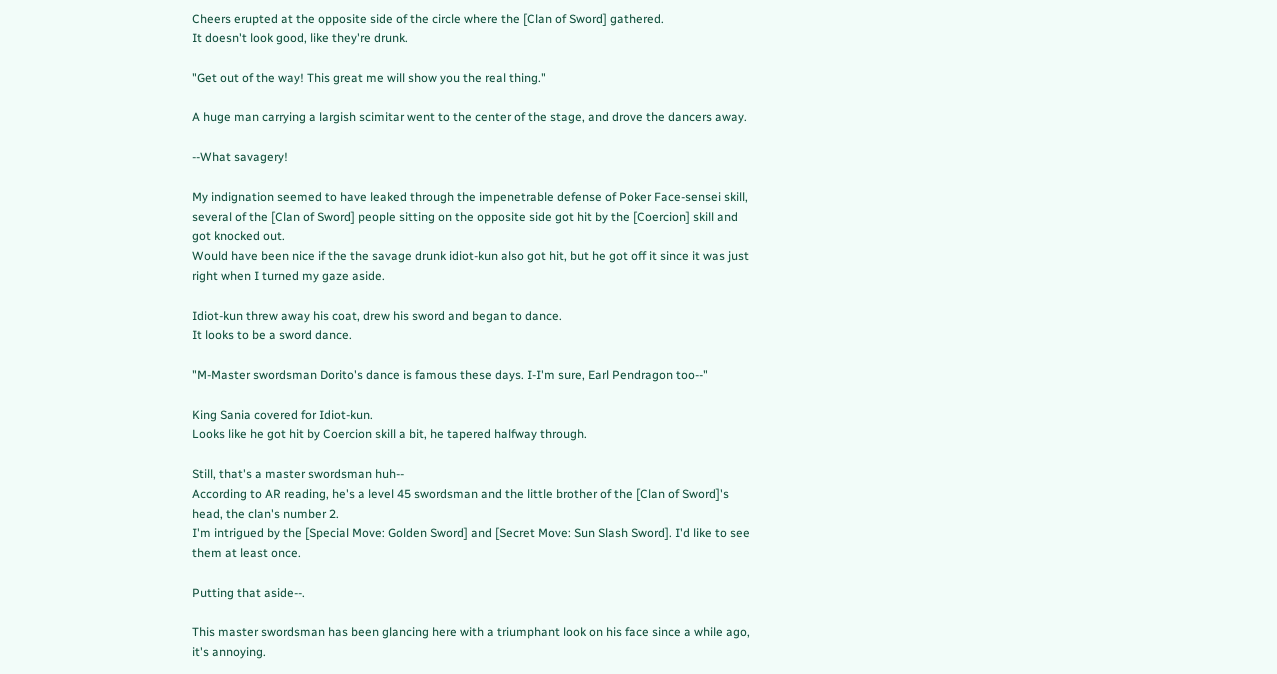Cheers erupted at the opposite side of the circle where the [Clan of Sword] gathered.
It doesn't look good, like they're drunk.

"Get out of the way! This great me will show you the real thing."

A huge man carrying a largish scimitar went to the center of the stage, and drove the dancers away.

--What savagery!

My indignation seemed to have leaked through the impenetrable defense of Poker Face-sensei skill, several of the [Clan of Sword] people sitting on the opposite side got hit by the [Coercion] skill and got knocked out.
Would have been nice if the the savage drunk idiot-kun also got hit, but he got off it since it was just right when I turned my gaze aside.

Idiot-kun threw away his coat, drew his sword and began to dance.
It looks to be a sword dance.

"M-Master swordsman Dorito's dance is famous these days. I-I'm sure, Earl Pendragon too--"

King Sania covered for Idiot-kun.
Looks like he got hit by Coercion skill a bit, he tapered halfway through.

Still, that's a master swordsman huh--
According to AR reading, he's a level 45 swordsman and the little brother of the [Clan of Sword]'s head, the clan's number 2.
I'm intrigued by the [Special Move: Golden Sword] and [Secret Move: Sun Slash Sword]. I'd like to see them at least once.

Putting that aside--.

This master swordsman has been glancing here with a triumphant look on his face since a while ago, it's annoying.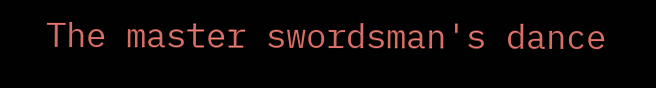The master swordsman's dance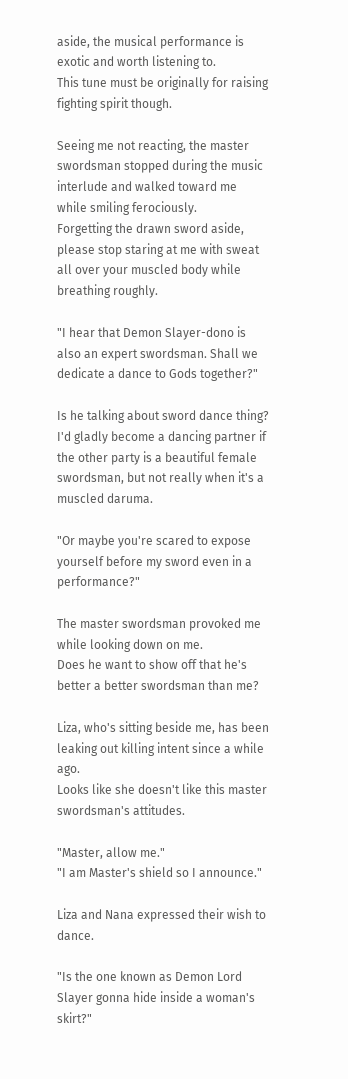aside, the musical performance is exotic and worth listening to.
This tune must be originally for raising fighting spirit though.

Seeing me not reacting, the master swordsman stopped during the music interlude and walked toward me while smiling ferociously.
Forgetting the drawn sword aside, please stop staring at me with sweat all over your muscled body while breathing roughly.

"I hear that Demon Slayer-dono is also an expert swordsman. Shall we dedicate a dance to Gods together?"

Is he talking about sword dance thing?
I'd gladly become a dancing partner if the other party is a beautiful female swordsman, but not really when it's a muscled daruma.

"Or maybe you're scared to expose yourself before my sword even in a performance?"

The master swordsman provoked me while looking down on me.
Does he want to show off that he's better a better swordsman than me?

Liza, who's sitting beside me, has been leaking out killing intent since a while ago.
Looks like she doesn't like this master swordsman's attitudes.

"Master, allow me."
"I am Master's shield so I announce."

Liza and Nana expressed their wish to dance.

"Is the one known as Demon Lord Slayer gonna hide inside a woman's skirt?"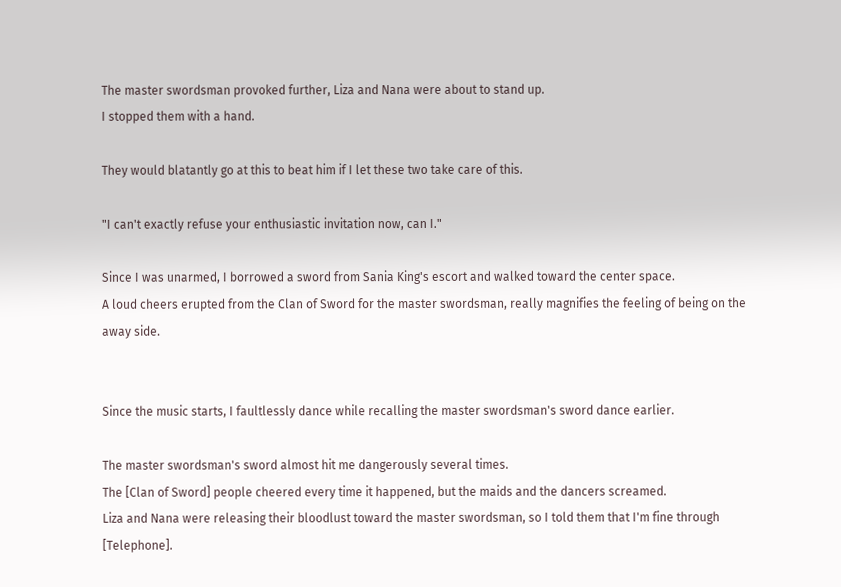The master swordsman provoked further, Liza and Nana were about to stand up.
I stopped them with a hand.

They would blatantly go at this to beat him if I let these two take care of this.

"I can't exactly refuse your enthusiastic invitation now, can I."

Since I was unarmed, I borrowed a sword from Sania King's escort and walked toward the center space.
A loud cheers erupted from the Clan of Sword for the master swordsman, really magnifies the feeling of being on the away side.


Since the music starts, I faultlessly dance while recalling the master swordsman's sword dance earlier.

The master swordsman's sword almost hit me dangerously several times.
The [Clan of Sword] people cheered every time it happened, but the maids and the dancers screamed.
Liza and Nana were releasing their bloodlust toward the master swordsman, so I told them that I'm fine through [Telephone].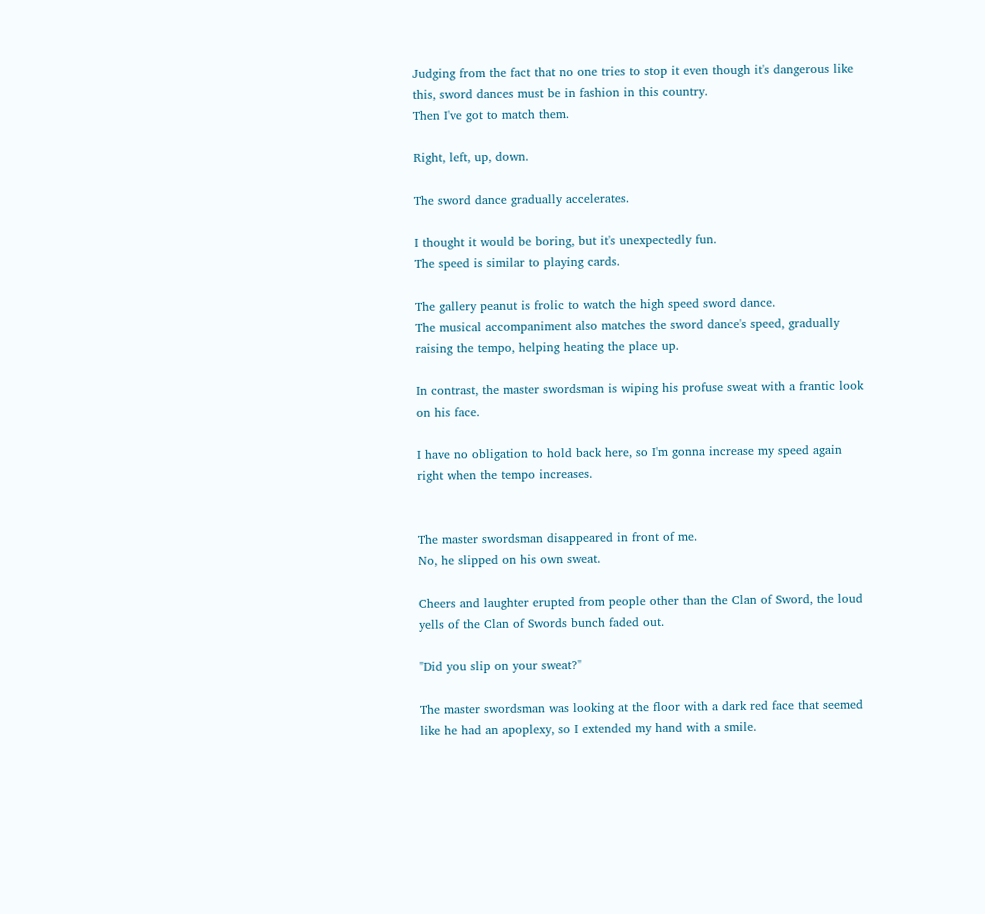Judging from the fact that no one tries to stop it even though it's dangerous like this, sword dances must be in fashion in this country.
Then I've got to match them.

Right, left, up, down.

The sword dance gradually accelerates.

I thought it would be boring, but it's unexpectedly fun.
The speed is similar to playing cards.

The gallery peanut is frolic to watch the high speed sword dance.
The musical accompaniment also matches the sword dance's speed, gradually raising the tempo, helping heating the place up.

In contrast, the master swordsman is wiping his profuse sweat with a frantic look on his face.

I have no obligation to hold back here, so I'm gonna increase my speed again right when the tempo increases.


The master swordsman disappeared in front of me.
No, he slipped on his own sweat.

Cheers and laughter erupted from people other than the Clan of Sword, the loud yells of the Clan of Swords bunch faded out.

"Did you slip on your sweat?"

The master swordsman was looking at the floor with a dark red face that seemed like he had an apoplexy, so I extended my hand with a smile.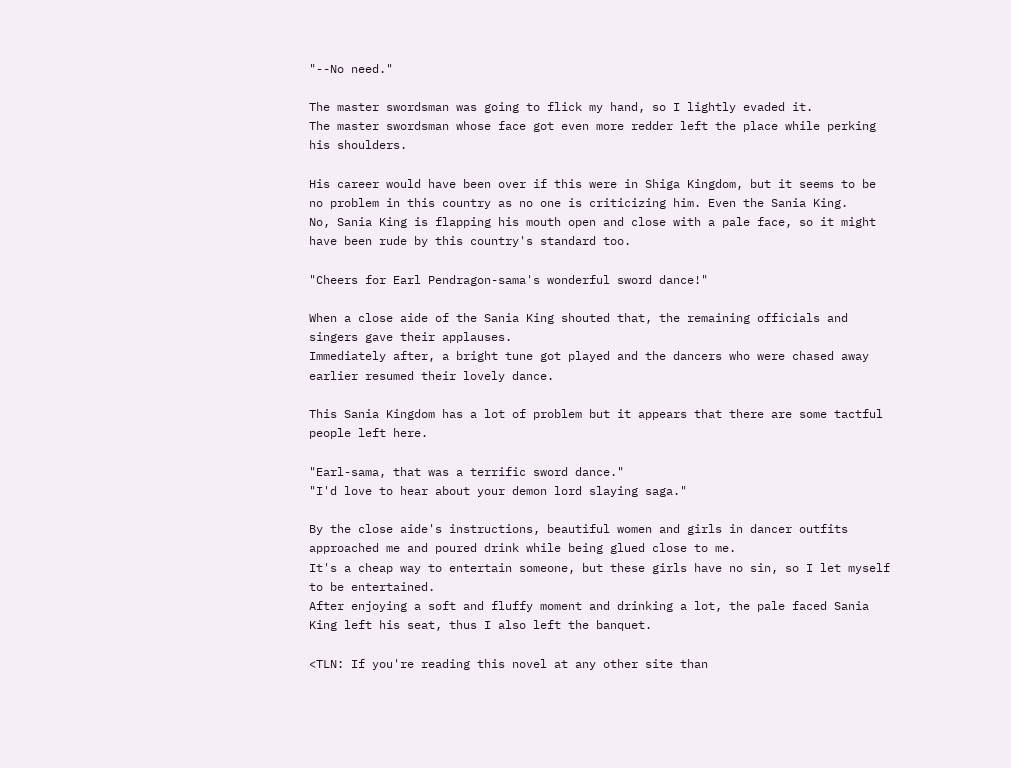"--No need."

The master swordsman was going to flick my hand, so I lightly evaded it.
The master swordsman whose face got even more redder left the place while perking his shoulders.

His career would have been over if this were in Shiga Kingdom, but it seems to be no problem in this country as no one is criticizing him. Even the Sania King.
No, Sania King is flapping his mouth open and close with a pale face, so it might have been rude by this country's standard too.

"Cheers for Earl Pendragon-sama's wonderful sword dance!"

When a close aide of the Sania King shouted that, the remaining officials and singers gave their applauses.
Immediately after, a bright tune got played and the dancers who were chased away earlier resumed their lovely dance.

This Sania Kingdom has a lot of problem but it appears that there are some tactful people left here.

"Earl-sama, that was a terrific sword dance."
"I'd love to hear about your demon lord slaying saga."

By the close aide's instructions, beautiful women and girls in dancer outfits approached me and poured drink while being glued close to me.
It's a cheap way to entertain someone, but these girls have no sin, so I let myself to be entertained.
After enjoying a soft and fluffy moment and drinking a lot, the pale faced Sania King left his seat, thus I also left the banquet.

<TLN: If you're reading this novel at any other site than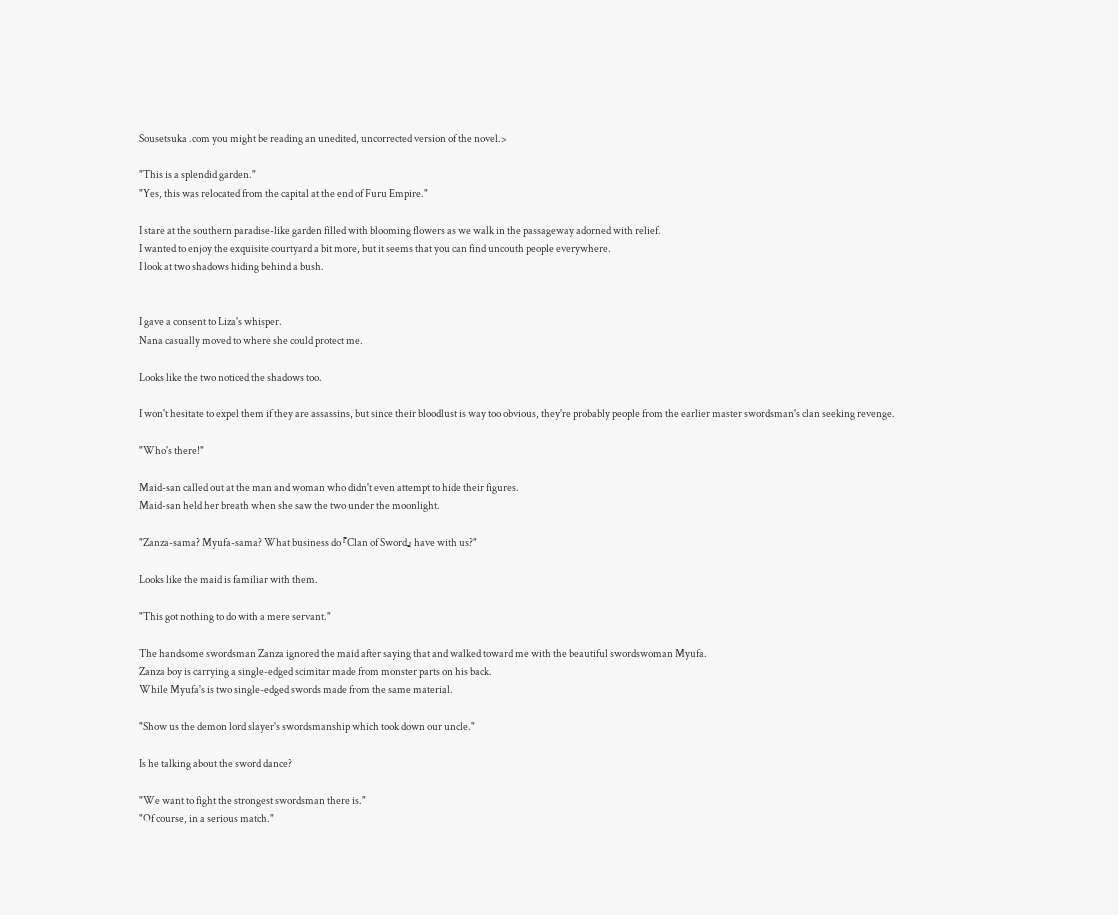Sousetsuka .com you might be reading an unedited, uncorrected version of the novel.>

"This is a splendid garden."
"Yes, this was relocated from the capital at the end of Furu Empire."

I stare at the southern paradise-like garden filled with blooming flowers as we walk in the passageway adorned with relief.
I wanted to enjoy the exquisite courtyard a bit more, but it seems that you can find uncouth people everywhere.
I look at two shadows hiding behind a bush.


I gave a consent to Liza's whisper.
Nana casually moved to where she could protect me.

Looks like the two noticed the shadows too.

I won't hesitate to expel them if they are assassins, but since their bloodlust is way too obvious, they're probably people from the earlier master swordsman's clan seeking revenge.

"Who's there!"

Maid-san called out at the man and woman who didn't even attempt to hide their figures.
Maid-san held her breath when she saw the two under the moonlight.

"Zanza-sama? Myufa-sama? What business do 『Clan of Sword』 have with us?"

Looks like the maid is familiar with them.

"This got nothing to do with a mere servant."

The handsome swordsman Zanza ignored the maid after saying that and walked toward me with the beautiful swordswoman Myufa.
Zanza boy is carrying a single-edged scimitar made from monster parts on his back.
While Myufa's is two single-edged swords made from the same material.

"Show us the demon lord slayer's swordsmanship which took down our uncle."

Is he talking about the sword dance?

"We want to fight the strongest swordsman there is."
"Of course, in a serious match."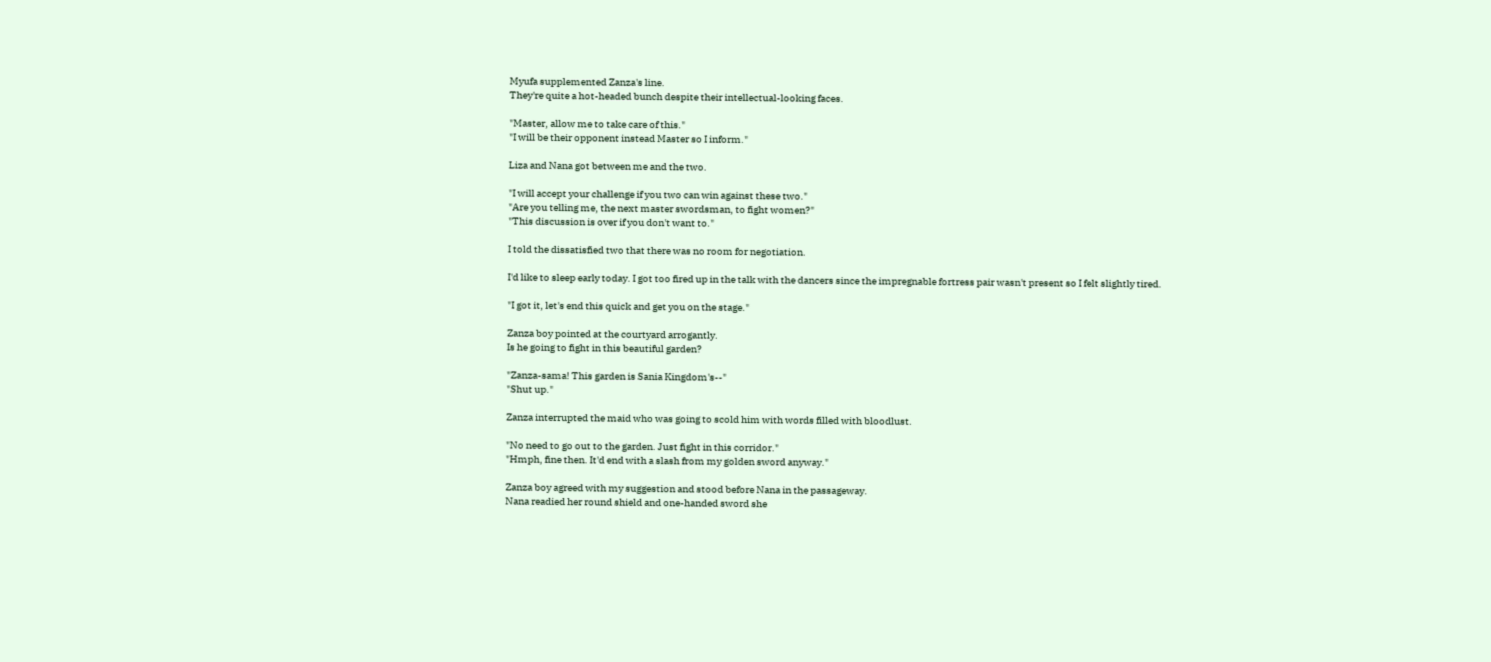Myufa supplemented Zanza's line.
They're quite a hot-headed bunch despite their intellectual-looking faces.

"Master, allow me to take care of this."
"I will be their opponent instead Master so I inform."

Liza and Nana got between me and the two.

"I will accept your challenge if you two can win against these two."
"Are you telling me, the next master swordsman, to fight women?"
"This discussion is over if you don't want to."

I told the dissatisfied two that there was no room for negotiation.

I'd like to sleep early today. I got too fired up in the talk with the dancers since the impregnable fortress pair wasn't present so I felt slightly tired.

"I got it, let's end this quick and get you on the stage."

Zanza boy pointed at the courtyard arrogantly.
Is he going to fight in this beautiful garden?

"Zanza-sama! This garden is Sania Kingdom's--"
"Shut up."

Zanza interrupted the maid who was going to scold him with words filled with bloodlust.

"No need to go out to the garden. Just fight in this corridor."
"Hmph, fine then. It'd end with a slash from my golden sword anyway."

Zanza boy agreed with my suggestion and stood before Nana in the passageway.
Nana readied her round shield and one-handed sword she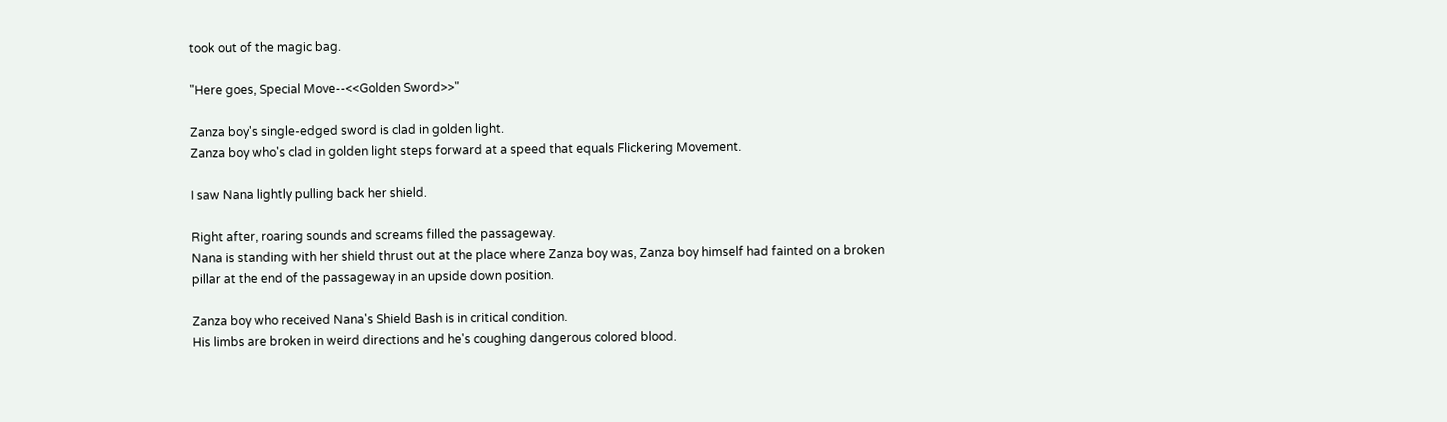took out of the magic bag.

"Here goes, Special Move--<<Golden Sword>>"

Zanza boy's single-edged sword is clad in golden light.
Zanza boy who's clad in golden light steps forward at a speed that equals Flickering Movement.

I saw Nana lightly pulling back her shield.

Right after, roaring sounds and screams filled the passageway.
Nana is standing with her shield thrust out at the place where Zanza boy was, Zanza boy himself had fainted on a broken pillar at the end of the passageway in an upside down position.

Zanza boy who received Nana's Shield Bash is in critical condition.
His limbs are broken in weird directions and he's coughing dangerous colored blood.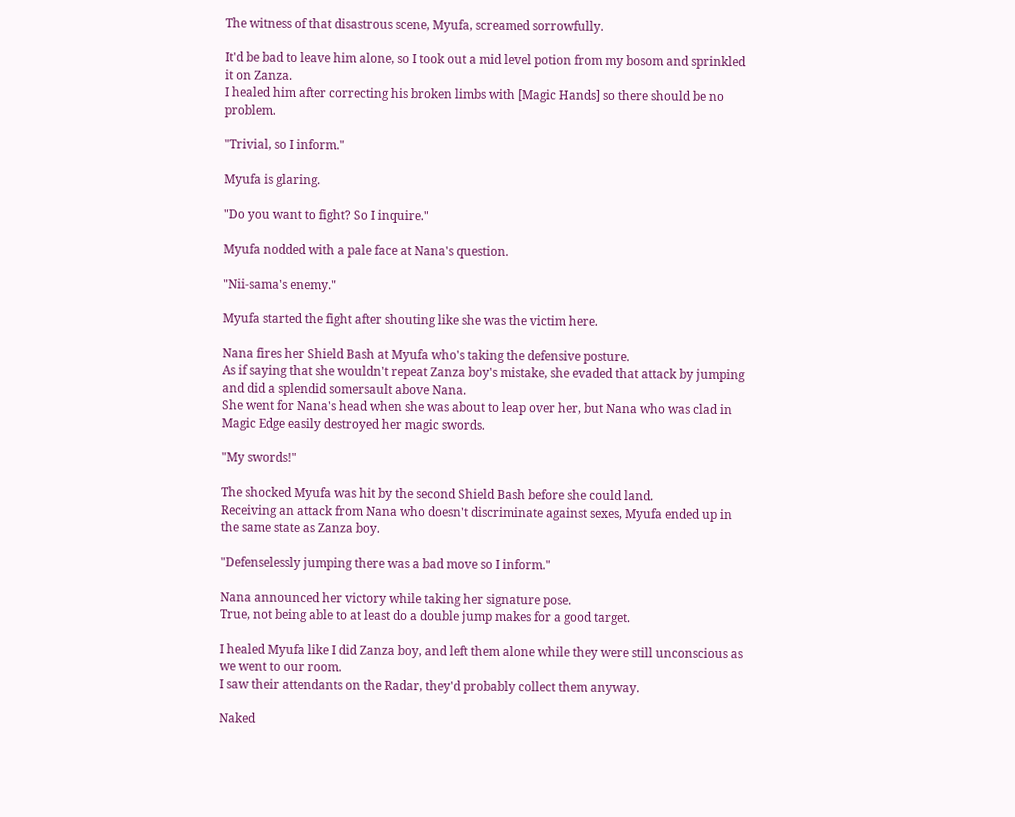The witness of that disastrous scene, Myufa, screamed sorrowfully.

It'd be bad to leave him alone, so I took out a mid level potion from my bosom and sprinkled it on Zanza.
I healed him after correcting his broken limbs with [Magic Hands] so there should be no problem.

"Trivial, so I inform."

Myufa is glaring.

"Do you want to fight? So I inquire."

Myufa nodded with a pale face at Nana's question.

"Nii-sama's enemy."

Myufa started the fight after shouting like she was the victim here.

Nana fires her Shield Bash at Myufa who's taking the defensive posture.
As if saying that she wouldn't repeat Zanza boy's mistake, she evaded that attack by jumping and did a splendid somersault above Nana.
She went for Nana's head when she was about to leap over her, but Nana who was clad in Magic Edge easily destroyed her magic swords.

"My swords!"

The shocked Myufa was hit by the second Shield Bash before she could land.
Receiving an attack from Nana who doesn't discriminate against sexes, Myufa ended up in the same state as Zanza boy.

"Defenselessly jumping there was a bad move so I inform."

Nana announced her victory while taking her signature pose.
True, not being able to at least do a double jump makes for a good target.

I healed Myufa like I did Zanza boy, and left them alone while they were still unconscious as we went to our room.
I saw their attendants on the Radar, they'd probably collect them anyway.

Naked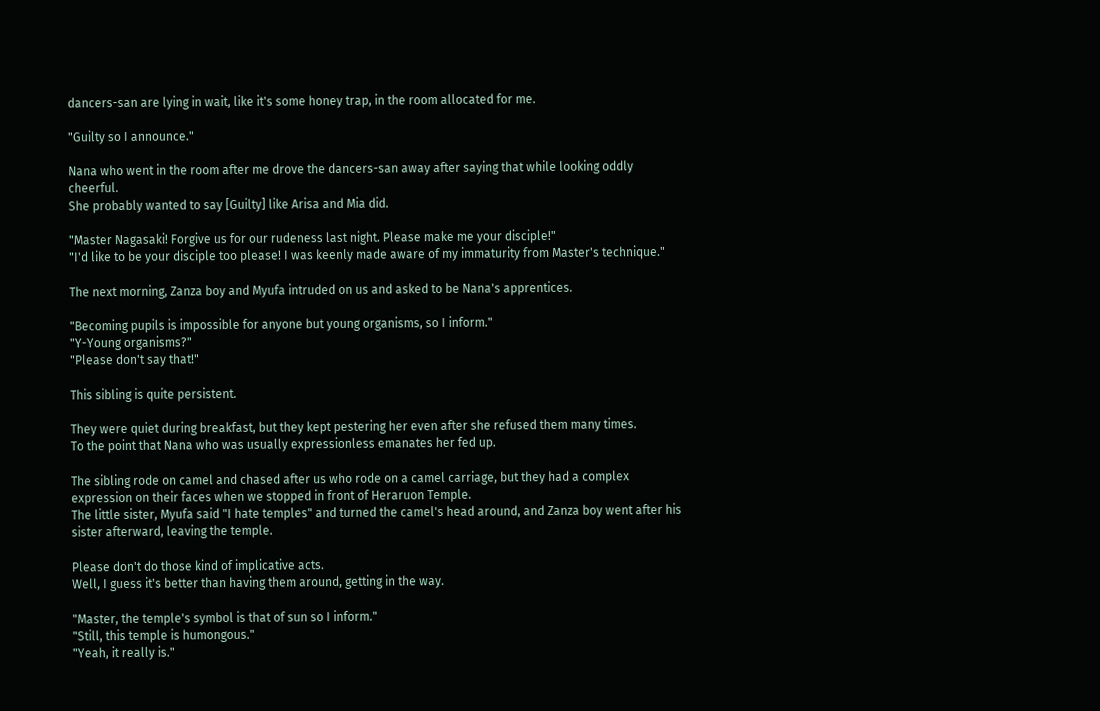dancers-san are lying in wait, like it's some honey trap, in the room allocated for me.

"Guilty so I announce."

Nana who went in the room after me drove the dancers-san away after saying that while looking oddly cheerful.
She probably wanted to say [Guilty] like Arisa and Mia did.

"Master Nagasaki! Forgive us for our rudeness last night. Please make me your disciple!"
"I'd like to be your disciple too please! I was keenly made aware of my immaturity from Master's technique."

The next morning, Zanza boy and Myufa intruded on us and asked to be Nana's apprentices.

"Becoming pupils is impossible for anyone but young organisms, so I inform."
"Y-Young organisms?"
"Please don't say that!"

This sibling is quite persistent.

They were quiet during breakfast, but they kept pestering her even after she refused them many times.
To the point that Nana who was usually expressionless emanates her fed up.

The sibling rode on camel and chased after us who rode on a camel carriage, but they had a complex expression on their faces when we stopped in front of Heraruon Temple.
The little sister, Myufa said "I hate temples" and turned the camel's head around, and Zanza boy went after his sister afterward, leaving the temple.

Please don't do those kind of implicative acts.
Well, I guess it's better than having them around, getting in the way.

"Master, the temple's symbol is that of sun so I inform."
"Still, this temple is humongous."
"Yeah, it really is."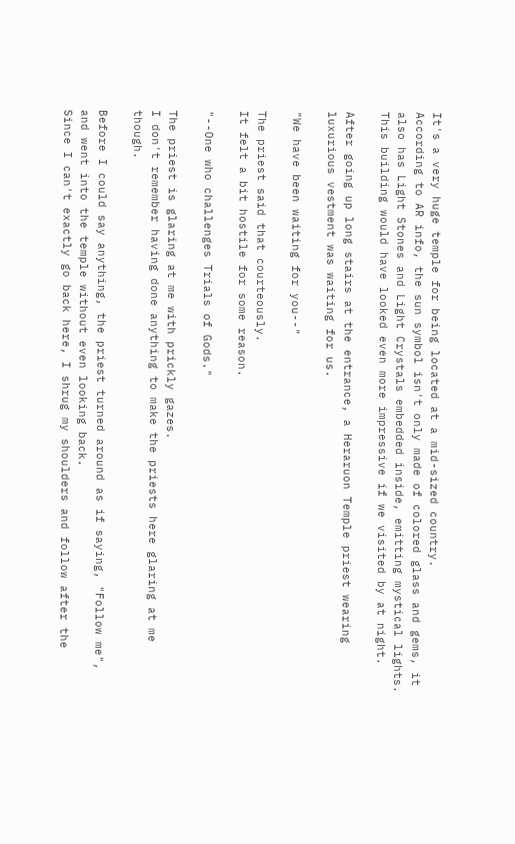It's a very huge temple for being located at a mid-sized country.
According to AR info, the sun symbol isn't only made of colored glass and gems, it also has Light Stones and Light Crystals embedded inside, emitting mystical lights.
This building would have looked even more impressive if we visited by at night.

After going up long stairs at the entrance, a Heraruon Temple priest wearing luxurious vestment was waiting for us.

"We have been waiting for you--"

The priest said that courteously.
It felt a bit hostile for some reason.

"--One who challenges Trials of Gods."

The priest is glaring at me with prickly gazes.
I don't remember having done anything to make the priests here glaring at me though.

Before I could say anything, the priest turned around as if saying, "Follow me", and went into the temple without even looking back.
Since I can't exactly go back here, I shrug my shoulders and follow after the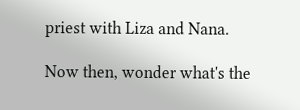priest with Liza and Nana.

Now then, wonder what's the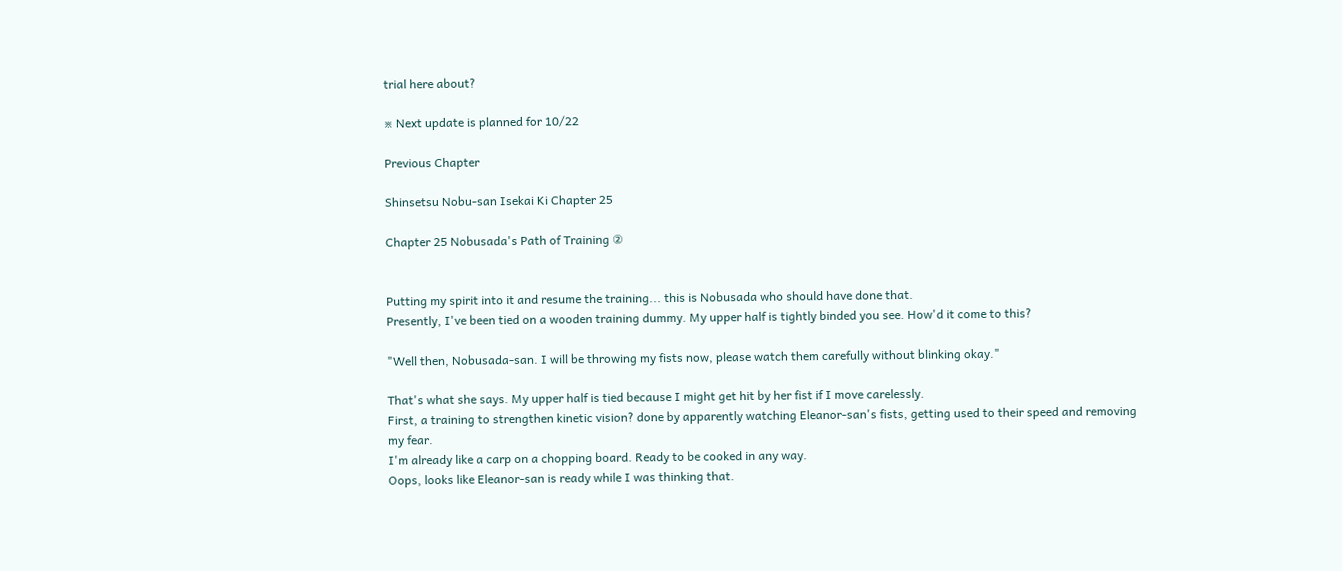trial here about?

※ Next update is planned for 10/22

Previous Chapter

Shinsetsu Nobu-san Isekai Ki Chapter 25

Chapter 25 Nobusada's Path of Training ②


Putting my spirit into it and resume the training... this is Nobusada who should have done that.
Presently, I've been tied on a wooden training dummy. My upper half is tightly binded you see. How'd it come to this?

"Well then, Nobusada-san. I will be throwing my fists now, please watch them carefully without blinking okay."

That's what she says. My upper half is tied because I might get hit by her fist if I move carelessly.
First, a training to strengthen kinetic vision? done by apparently watching Eleanor-san's fists, getting used to their speed and removing my fear.
I'm already like a carp on a chopping board. Ready to be cooked in any way.
Oops, looks like Eleanor-san is ready while I was thinking that.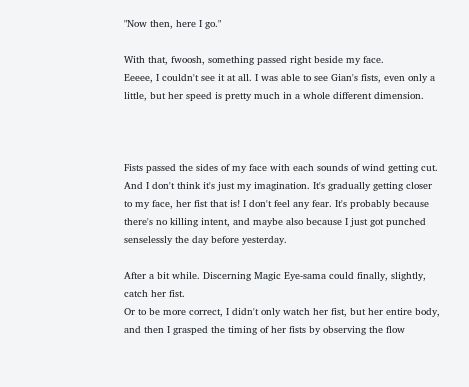"Now then, here I go."

With that, fwoosh, something passed right beside my face.
Eeeee, I couldn't see it at all. I was able to see Gian's fists, even only a little, but her speed is pretty much in a whole different dimension.



Fists passed the sides of my face with each sounds of wind getting cut. And I don't think it's just my imagination. It's gradually getting closer to my face, her fist that is! I don't feel any fear. It's probably because there's no killing intent, and maybe also because I just got punched senselessly the day before yesterday.

After a bit while. Discerning Magic Eye-sama could finally, slightly, catch her fist.
Or to be more correct, I didn't only watch her fist, but her entire body, and then I grasped the timing of her fists by observing the flow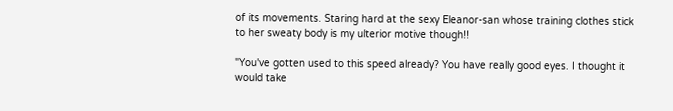of its movements. Staring hard at the sexy Eleanor-san whose training clothes stick to her sweaty body is my ulterior motive though!!

"You've gotten used to this speed already? You have really good eyes. I thought it would take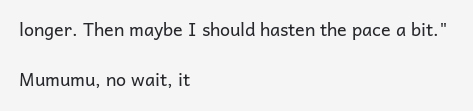longer. Then maybe I should hasten the pace a bit."

Mumumu, no wait, it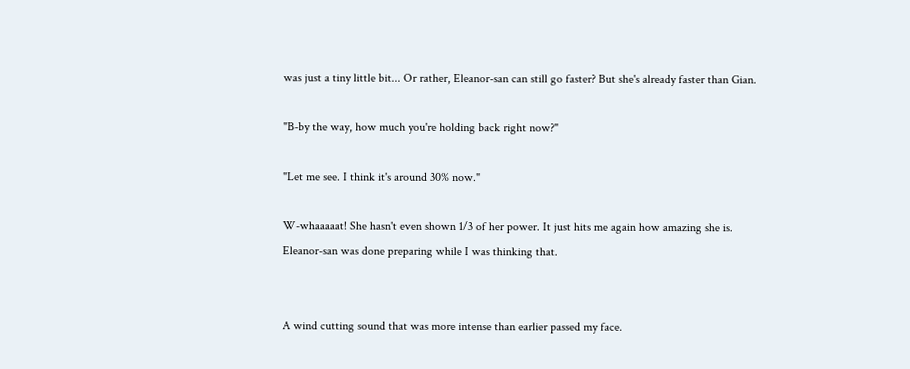was just a tiny little bit... Or rather, Eleanor-san can still go faster? But she's already faster than Gian.

"B-by the way, how much you're holding back right now?"

"Let me see. I think it's around 30% now."

W-whaaaaat! She hasn't even shown 1/3 of her power. It just hits me again how amazing she is.
Eleanor-san was done preparing while I was thinking that.


A wind cutting sound that was more intense than earlier passed my face.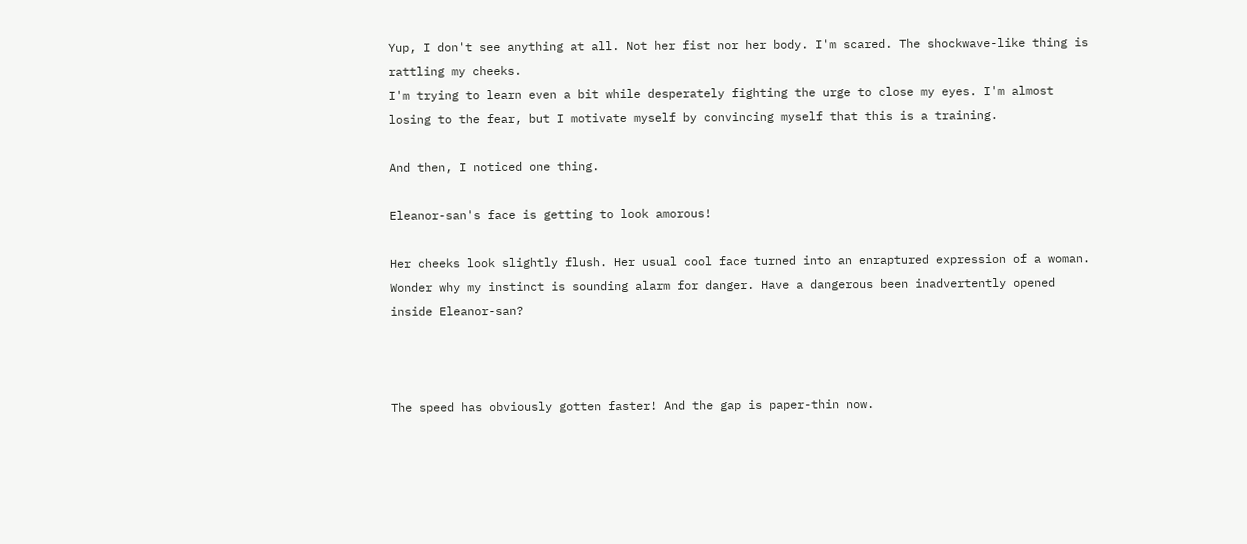Yup, I don't see anything at all. Not her fist nor her body. I'm scared. The shockwave-like thing is rattling my cheeks.
I'm trying to learn even a bit while desperately fighting the urge to close my eyes. I'm almost losing to the fear, but I motivate myself by convincing myself that this is a training.

And then, I noticed one thing.

Eleanor-san's face is getting to look amorous!

Her cheeks look slightly flush. Her usual cool face turned into an enraptured expression of a woman.
Wonder why my instinct is sounding alarm for danger. Have a dangerous been inadvertently opened inside Eleanor-san?



The speed has obviously gotten faster! And the gap is paper-thin now.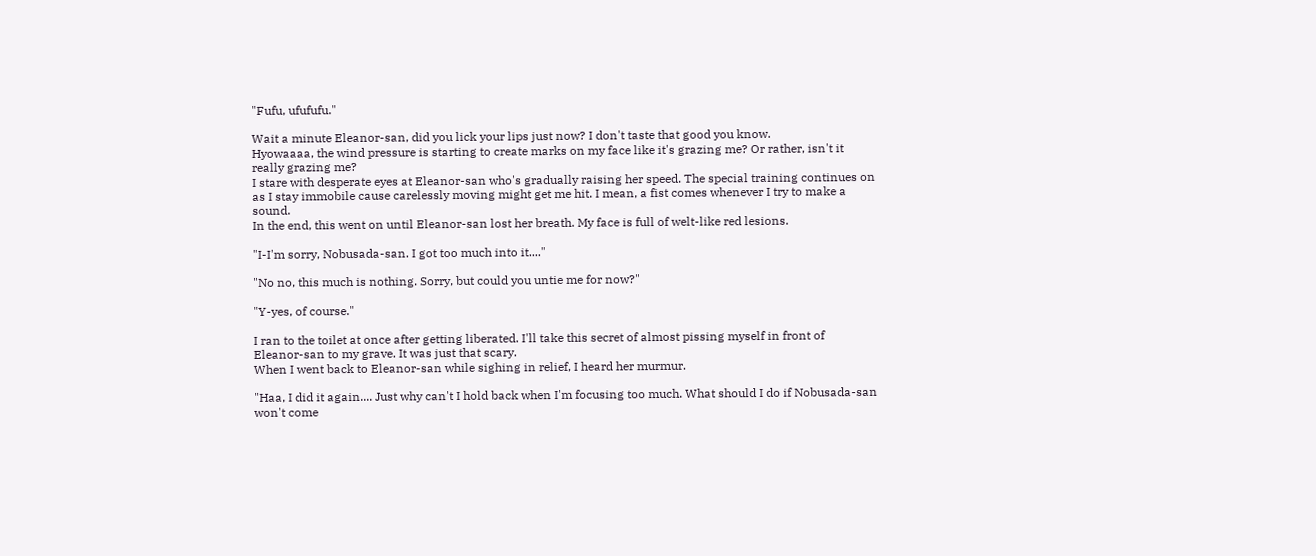"Fufu, ufufufu."

Wait a minute Eleanor-san, did you lick your lips just now? I don't taste that good you know.
Hyowaaaa, the wind pressure is starting to create marks on my face like it's grazing me? Or rather, isn't it really grazing me?
I stare with desperate eyes at Eleanor-san who's gradually raising her speed. The special training continues on as I stay immobile cause carelessly moving might get me hit. I mean, a fist comes whenever I try to make a sound.
In the end, this went on until Eleanor-san lost her breath. My face is full of welt-like red lesions.

"I-I'm sorry, Nobusada-san. I got too much into it...."

"No no, this much is nothing. Sorry, but could you untie me for now?"

"Y-yes, of course."

I ran to the toilet at once after getting liberated. I'll take this secret of almost pissing myself in front of Eleanor-san to my grave. It was just that scary.
When I went back to Eleanor-san while sighing in relief, I heard her murmur.

"Haa, I did it again.... Just why can't I hold back when I'm focusing too much. What should I do if Nobusada-san won't come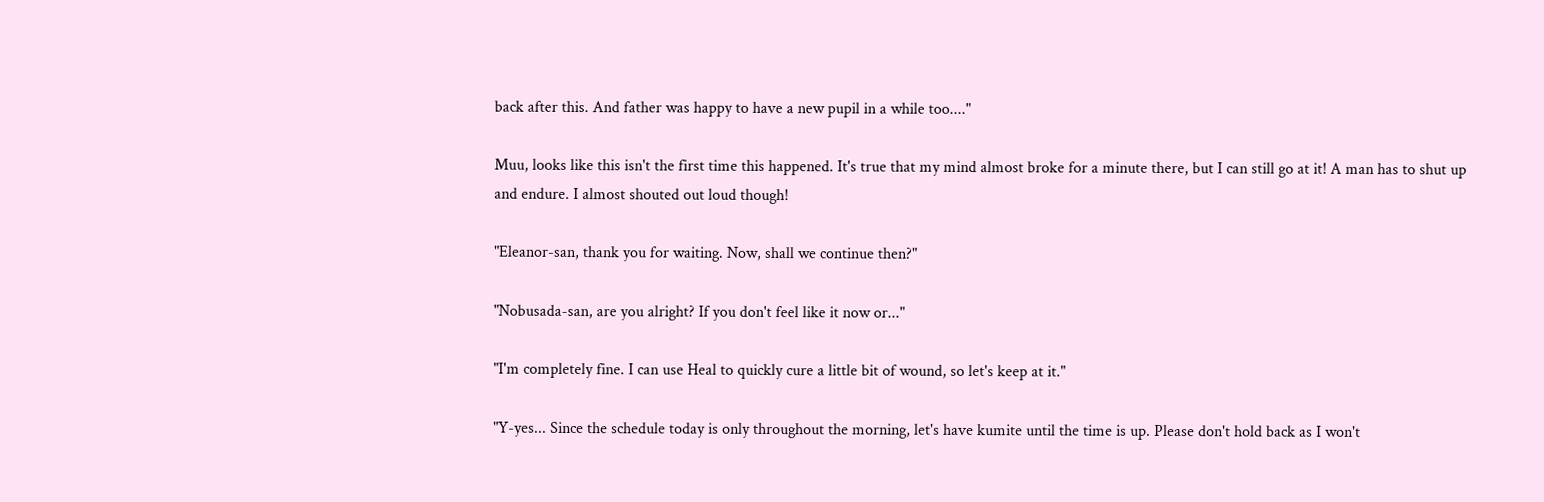back after this. And father was happy to have a new pupil in a while too...."

Muu, looks like this isn't the first time this happened. It's true that my mind almost broke for a minute there, but I can still go at it! A man has to shut up and endure. I almost shouted out loud though!

"Eleanor-san, thank you for waiting. Now, shall we continue then?"

"Nobusada-san, are you alright? If you don't feel like it now or..."

"I'm completely fine. I can use Heal to quickly cure a little bit of wound, so let's keep at it."

"Y-yes... Since the schedule today is only throughout the morning, let's have kumite until the time is up. Please don't hold back as I won't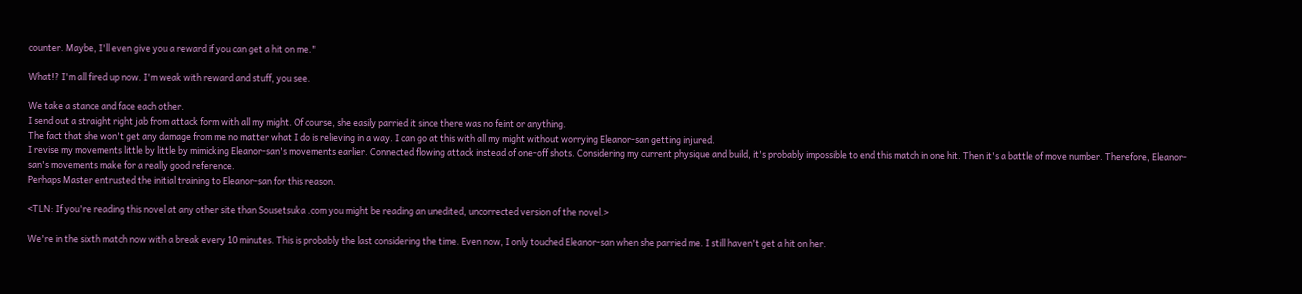counter. Maybe, I'll even give you a reward if you can get a hit on me."

What!? I'm all fired up now. I'm weak with reward and stuff, you see.

We take a stance and face each other.
I send out a straight right jab from attack form with all my might. Of course, she easily parried it since there was no feint or anything.
The fact that she won't get any damage from me no matter what I do is relieving in a way. I can go at this with all my might without worrying Eleanor-san getting injured.
I revise my movements little by little by mimicking Eleanor-san's movements earlier. Connected flowing attack instead of one-off shots. Considering my current physique and build, it's probably impossible to end this match in one hit. Then it's a battle of move number. Therefore, Eleanor-san's movements make for a really good reference.
Perhaps Master entrusted the initial training to Eleanor-san for this reason.

<TLN: If you're reading this novel at any other site than Sousetsuka .com you might be reading an unedited, uncorrected version of the novel.>

We're in the sixth match now with a break every 10 minutes. This is probably the last considering the time. Even now, I only touched Eleanor-san when she parried me. I still haven't get a hit on her.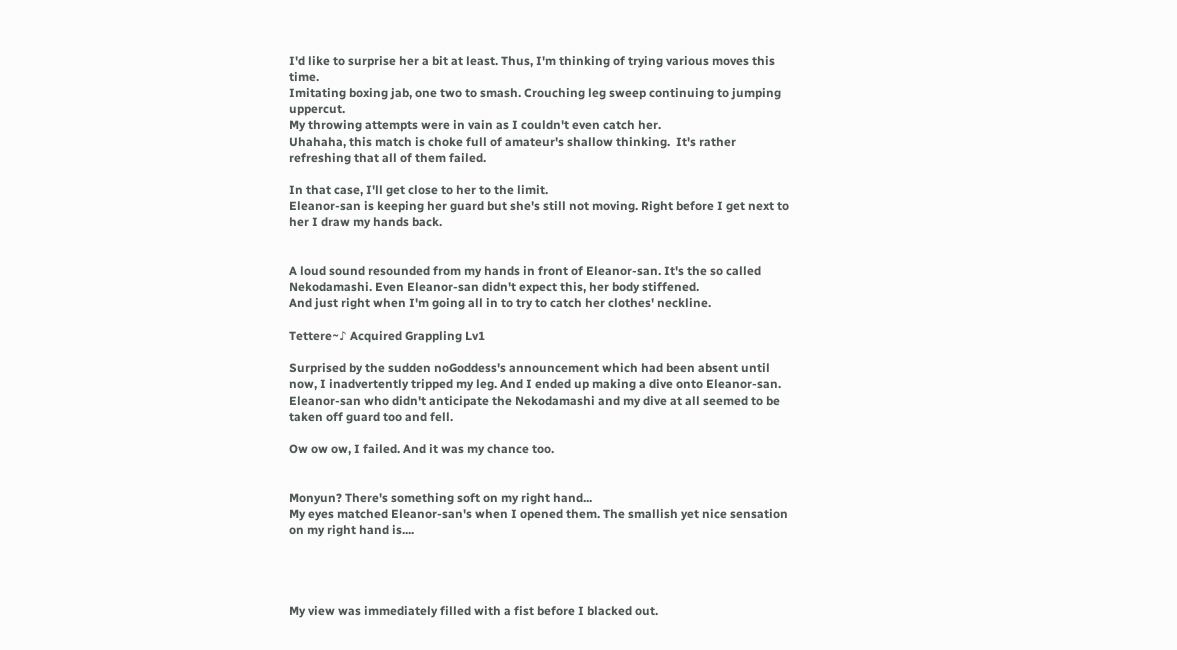I'd like to surprise her a bit at least. Thus, I'm thinking of trying various moves this time.
Imitating boxing jab, one two to smash. Crouching leg sweep continuing to jumping uppercut.
My throwing attempts were in vain as I couldn't even catch her.
Uhahaha, this match is choke full of amateur's shallow thinking.  It's rather refreshing that all of them failed.

In that case, I'll get close to her to the limit.
Eleanor-san is keeping her guard but she's still not moving. Right before I get next to her I draw my hands back.


A loud sound resounded from my hands in front of Eleanor-san. It's the so called Nekodamashi. Even Eleanor-san didn't expect this, her body stiffened.
And just right when I'm going all in to try to catch her clothes' neckline.

Tettere~♪ Acquired Grappling Lv1

Surprised by the sudden noGoddess's announcement which had been absent until now, I inadvertently tripped my leg. And I ended up making a dive onto Eleanor-san.
Eleanor-san who didn't anticipate the Nekodamashi and my dive at all seemed to be taken off guard too and fell.

Ow ow ow, I failed. And it was my chance too.


Monyun? There's something soft on my right hand...
My eyes matched Eleanor-san's when I opened them. The smallish yet nice sensation on my right hand is....




My view was immediately filled with a fist before I blacked out.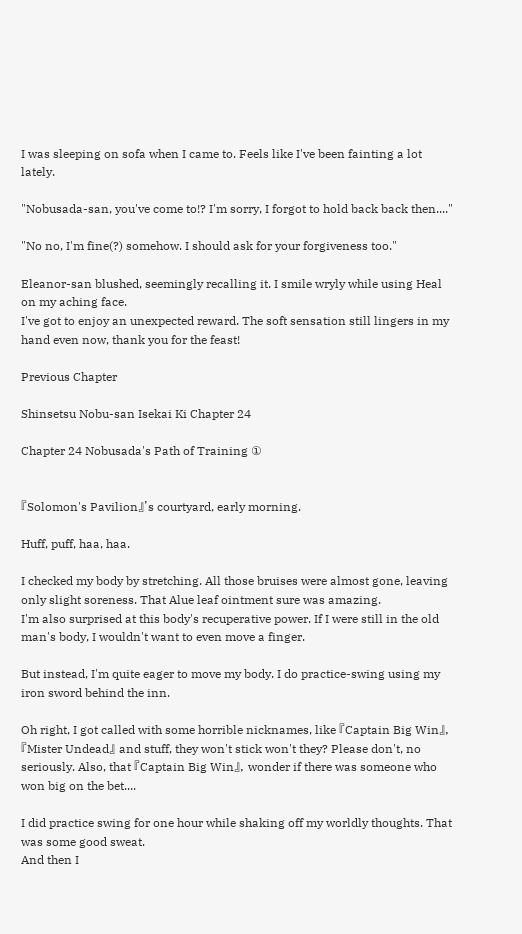I was sleeping on sofa when I came to. Feels like I've been fainting a lot lately.

"Nobusada-san, you've come to!? I'm sorry, I forgot to hold back back then...."

"No no, I'm fine(?) somehow. I should ask for your forgiveness too."

Eleanor-san blushed, seemingly recalling it. I smile wryly while using Heal on my aching face.
I've got to enjoy an unexpected reward. The soft sensation still lingers in my hand even now, thank you for the feast!

Previous Chapter

Shinsetsu Nobu-san Isekai Ki Chapter 24

Chapter 24 Nobusada's Path of Training ①


『Solomon's Pavilion』's courtyard, early morning.

Huff, puff, haa, haa.

I checked my body by stretching. All those bruises were almost gone, leaving only slight soreness. That Alue leaf ointment sure was amazing.
I'm also surprised at this body's recuperative power. If I were still in the old man's body, I wouldn't want to even move a finger.

But instead, I'm quite eager to move my body. I do practice-swing using my iron sword behind the inn.

Oh right, I got called with some horrible nicknames, like 『Captain Big Win』, 『Mister Undead』 and stuff, they won't stick won't they? Please don't, no seriously. Also, that 『Captain Big Win』, wonder if there was someone who won big on the bet....

I did practice swing for one hour while shaking off my worldly thoughts. That was some good sweat.
And then I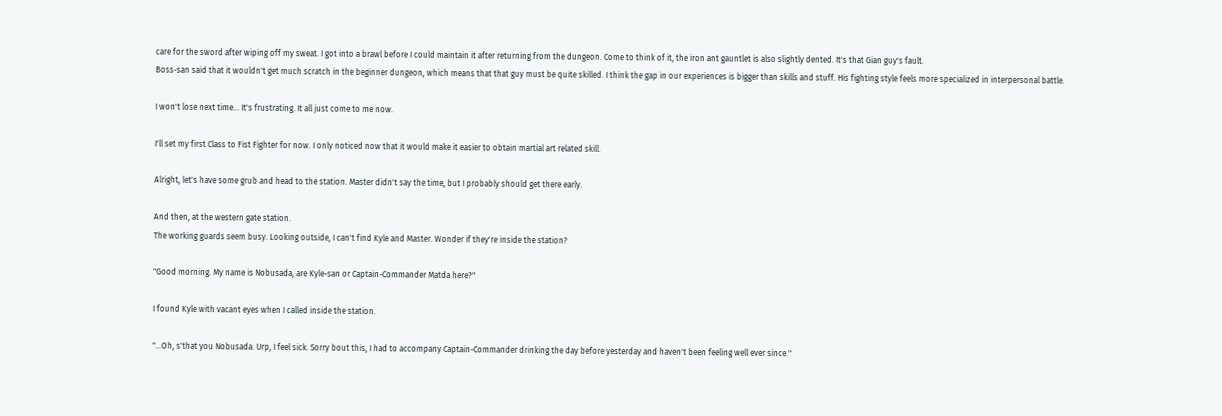care for the sword after wiping off my sweat. I got into a brawl before I could maintain it after returning from the dungeon. Come to think of it, the iron ant gauntlet is also slightly dented. It's that Gian guy's fault.
Boss-san said that it wouldn't get much scratch in the beginner dungeon, which means that that guy must be quite skilled. I think the gap in our experiences is bigger than skills and stuff. His fighting style feels more specialized in interpersonal battle.

I won't lose next time... It's frustrating. It all just come to me now.

I'll set my first Class to Fist Fighter for now. I only noticed now that it would make it easier to obtain martial art related skill.

Alright, let's have some grub and head to the station. Master didn't say the time, but I probably should get there early.

And then, at the western gate station.
The working guards seem busy. Looking outside, I can't find Kyle and Master. Wonder if they're inside the station?

"Good morning. My name is Nobusada, are Kyle-san or Captain-Commander Matda here?"

I found Kyle with vacant eyes when I called inside the station.

"...Oh, s'that you Nobusada. Urp, I feel sick. Sorry bout this, I had to accompany Captain-Commander drinking the day before yesterday and haven't been feeling well ever since."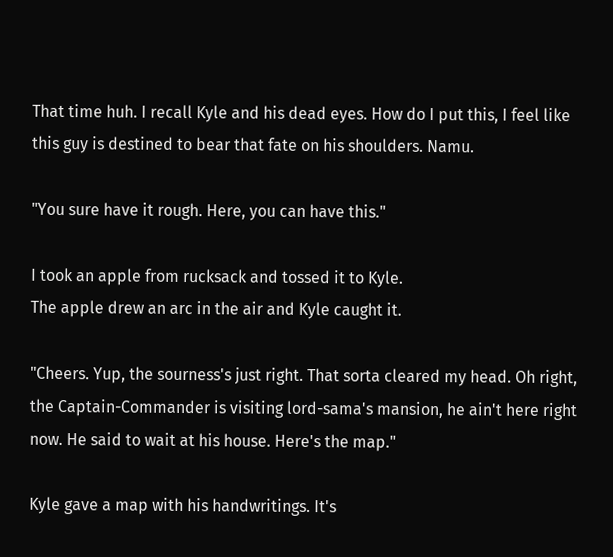That time huh. I recall Kyle and his dead eyes. How do I put this, I feel like this guy is destined to bear that fate on his shoulders. Namu.

"You sure have it rough. Here, you can have this."

I took an apple from rucksack and tossed it to Kyle.
The apple drew an arc in the air and Kyle caught it.

"Cheers. Yup, the sourness's just right. That sorta cleared my head. Oh right, the Captain-Commander is visiting lord-sama's mansion, he ain't here right now. He said to wait at his house. Here's the map."

Kyle gave a map with his handwritings. It's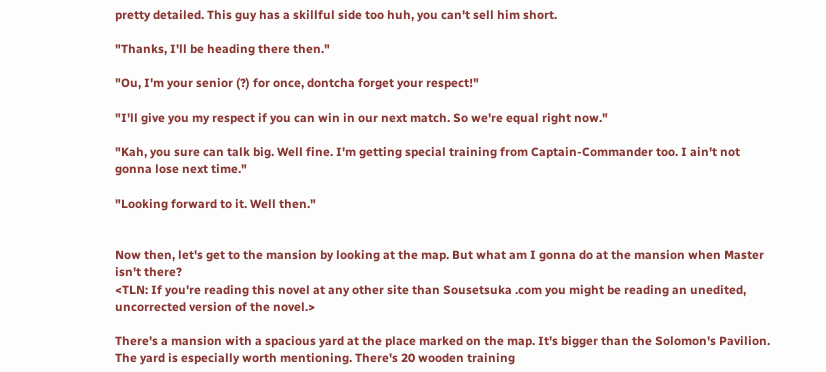pretty detailed. This guy has a skillful side too huh, you can't sell him short.

"Thanks, I'll be heading there then."

"Ou, I'm your senior (?) for once, dontcha forget your respect!"

"I'll give you my respect if you can win in our next match. So we're equal right now."

"Kah, you sure can talk big. Well fine. I'm getting special training from Captain-Commander too. I ain't not gonna lose next time."

"Looking forward to it. Well then."


Now then, let's get to the mansion by looking at the map. But what am I gonna do at the mansion when Master isn't there?
<TLN: If you're reading this novel at any other site than Sousetsuka .com you might be reading an unedited, uncorrected version of the novel.>

There's a mansion with a spacious yard at the place marked on the map. It's bigger than the Solomon's Pavilion. The yard is especially worth mentioning. There's 20 wooden training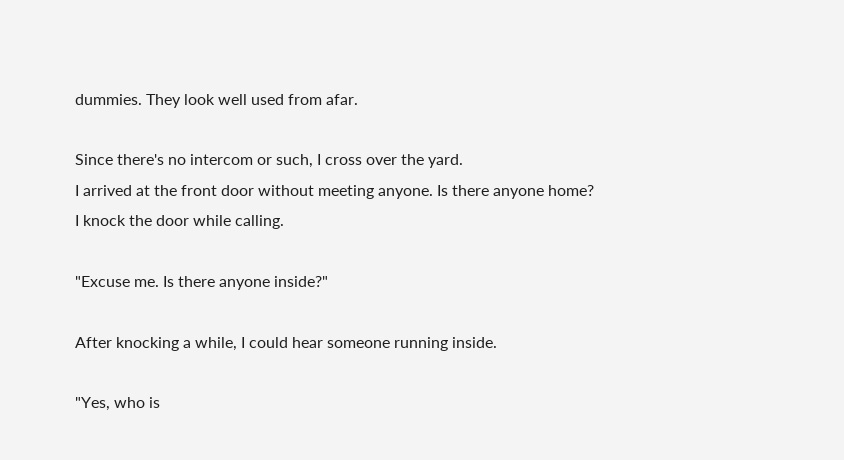dummies. They look well used from afar.

Since there's no intercom or such, I cross over the yard.
I arrived at the front door without meeting anyone. Is there anyone home?
I knock the door while calling.

"Excuse me. Is there anyone inside?"

After knocking a while, I could hear someone running inside.

"Yes, who is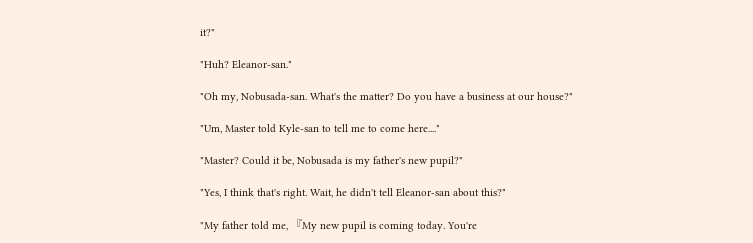it?"

"Huh? Eleanor-san."

"Oh my, Nobusada-san. What's the matter? Do you have a business at our house?"

"Um, Master told Kyle-san to tell me to come here...."

"Master? Could it be, Nobusada is my father's new pupil?"

"Yes, I think that's right. Wait, he didn't tell Eleanor-san about this?"

"My father told me, 『My new pupil is coming today. You're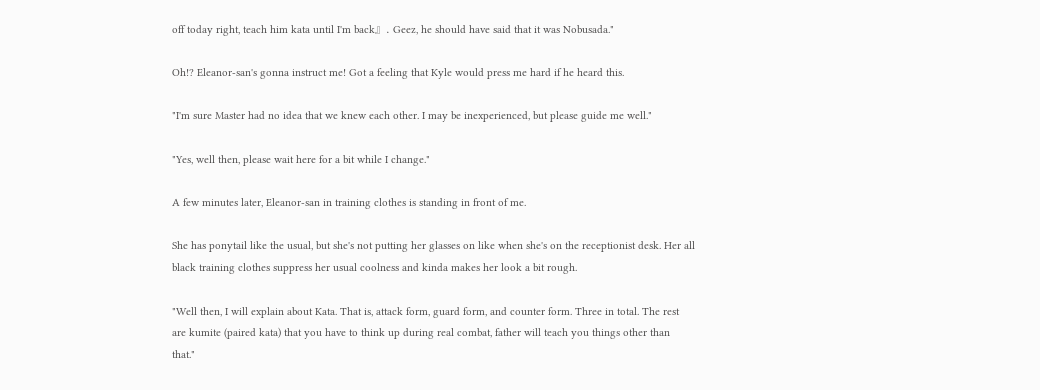off today right, teach him kata until I'm back』. Geez, he should have said that it was Nobusada."

Oh!? Eleanor-san's gonna instruct me! Got a feeling that Kyle would press me hard if he heard this.

"I'm sure Master had no idea that we knew each other. I may be inexperienced, but please guide me well."

"Yes, well then, please wait here for a bit while I change."

A few minutes later, Eleanor-san in training clothes is standing in front of me.

She has ponytail like the usual, but she's not putting her glasses on like when she's on the receptionist desk. Her all black training clothes suppress her usual coolness and kinda makes her look a bit rough.

"Well then, I will explain about Kata. That is, attack form, guard form, and counter form. Three in total. The rest are kumite (paired kata) that you have to think up during real combat, father will teach you things other than that."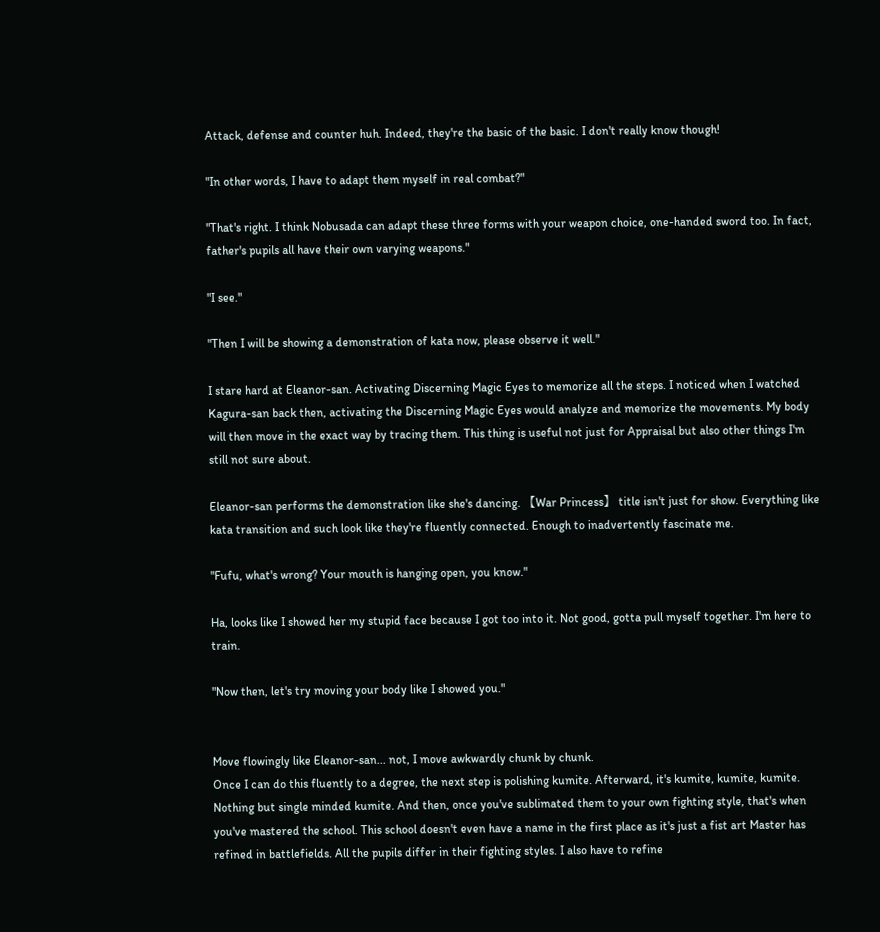Attack, defense and counter huh. Indeed, they're the basic of the basic. I don't really know though!

"In other words, I have to adapt them myself in real combat?"

"That's right. I think Nobusada can adapt these three forms with your weapon choice, one-handed sword too. In fact, father's pupils all have their own varying weapons."

"I see."

"Then I will be showing a demonstration of kata now, please observe it well."

I stare hard at Eleanor-san. Activating Discerning Magic Eyes to memorize all the steps. I noticed when I watched Kagura-san back then, activating the Discerning Magic Eyes would analyze and memorize the movements. My body will then move in the exact way by tracing them. This thing is useful not just for Appraisal but also other things I'm still not sure about.

Eleanor-san performs the demonstration like she's dancing. 【War Princess】 title isn't just for show. Everything like kata transition and such look like they're fluently connected. Enough to inadvertently fascinate me.

"Fufu, what's wrong? Your mouth is hanging open, you know."

Ha, looks like I showed her my stupid face because I got too into it. Not good, gotta pull myself together. I'm here to train.

"Now then, let's try moving your body like I showed you."


Move flowingly like Eleanor-san... not, I move awkwardly chunk by chunk.
Once I can do this fluently to a degree, the next step is polishing kumite. Afterward, it's kumite, kumite, kumite. Nothing but single minded kumite. And then, once you've sublimated them to your own fighting style, that's when you've mastered the school. This school doesn't even have a name in the first place as it's just a fist art Master has refined in battlefields. All the pupils differ in their fighting styles. I also have to refine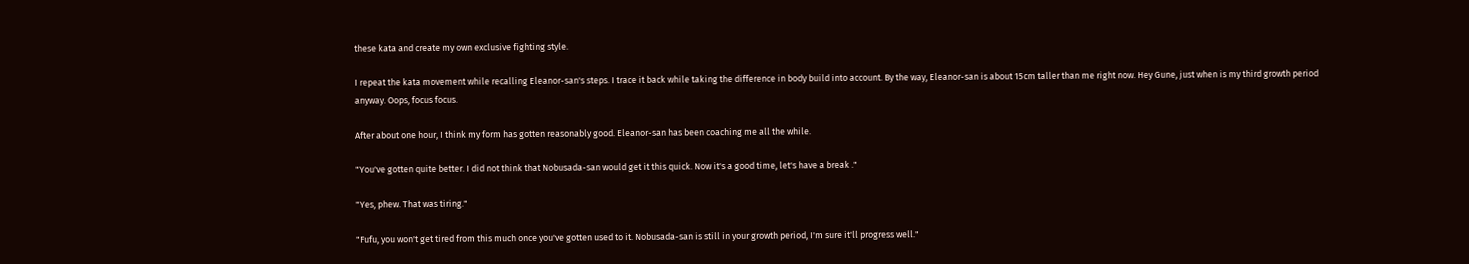these kata and create my own exclusive fighting style.

I repeat the kata movement while recalling Eleanor-san's steps. I trace it back while taking the difference in body build into account. By the way, Eleanor-san is about 15cm taller than me right now. Hey Gune, just when is my third growth period anyway. Oops, focus focus.

After about one hour, I think my form has gotten reasonably good. Eleanor-san has been coaching me all the while.

"You've gotten quite better. I did not think that Nobusada-san would get it this quick. Now it's a good time, let's have a break ."

"Yes, phew. That was tiring."

"Fufu, you won't get tired from this much once you've gotten used to it. Nobusada-san is still in your growth period, I'm sure it'll progress well."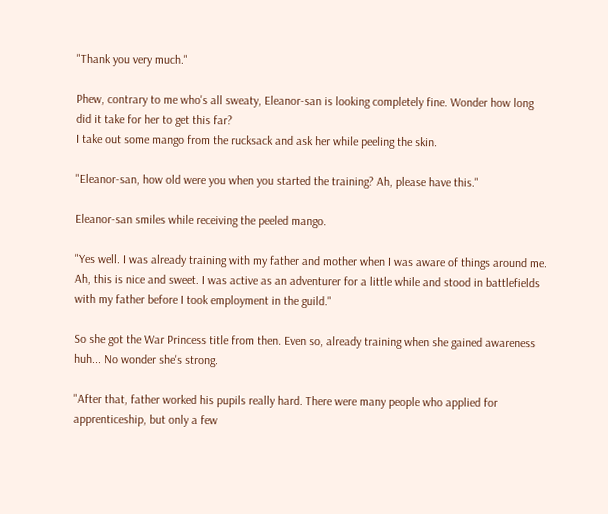"Thank you very much."

Phew, contrary to me who's all sweaty, Eleanor-san is looking completely fine. Wonder how long did it take for her to get this far?
I take out some mango from the rucksack and ask her while peeling the skin.

"Eleanor-san, how old were you when you started the training? Ah, please have this."

Eleanor-san smiles while receiving the peeled mango.

"Yes well. I was already training with my father and mother when I was aware of things around me. Ah, this is nice and sweet. I was active as an adventurer for a little while and stood in battlefields with my father before I took employment in the guild."

So she got the War Princess title from then. Even so, already training when she gained awareness huh... No wonder she's strong.

"After that, father worked his pupils really hard. There were many people who applied for apprenticeship, but only a few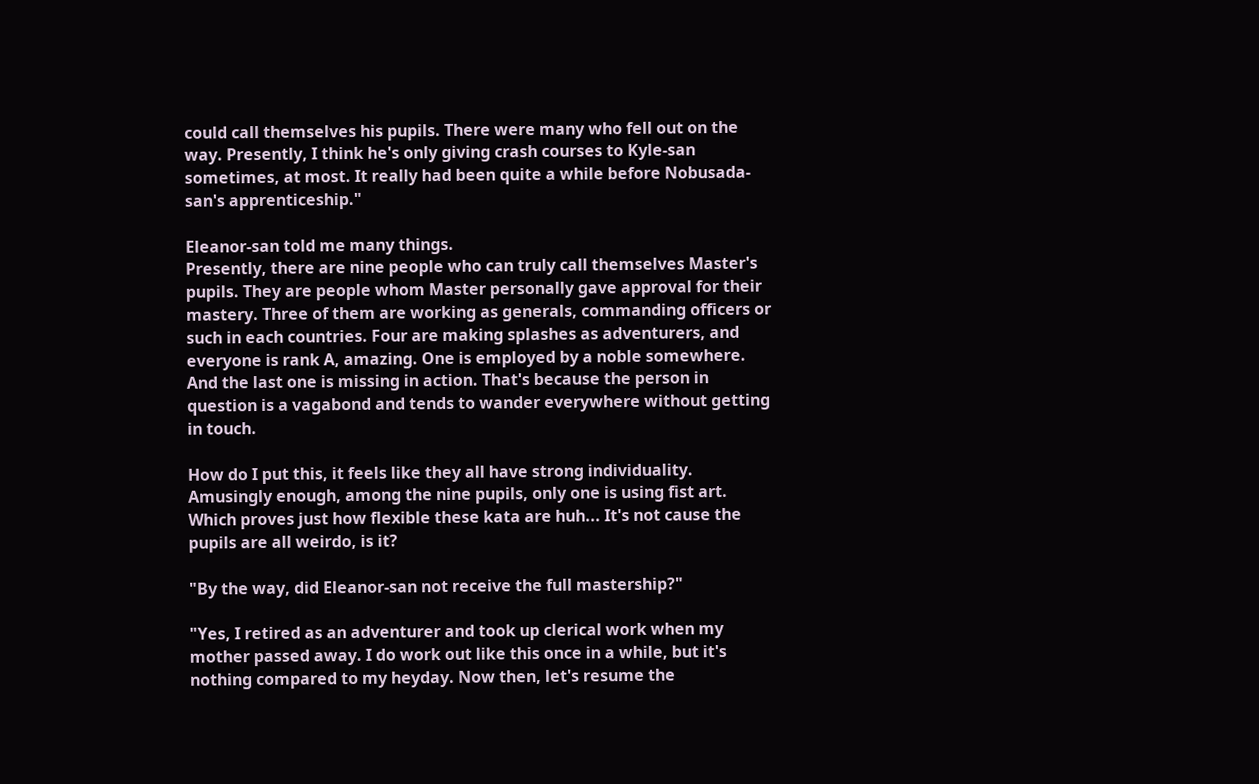could call themselves his pupils. There were many who fell out on the way. Presently, I think he's only giving crash courses to Kyle-san sometimes, at most. It really had been quite a while before Nobusada-san's apprenticeship."

Eleanor-san told me many things.
Presently, there are nine people who can truly call themselves Master's pupils. They are people whom Master personally gave approval for their mastery. Three of them are working as generals, commanding officers or such in each countries. Four are making splashes as adventurers, and everyone is rank A, amazing. One is employed by a noble somewhere. And the last one is missing in action. That's because the person in question is a vagabond and tends to wander everywhere without getting in touch.

How do I put this, it feels like they all have strong individuality.
Amusingly enough, among the nine pupils, only one is using fist art. Which proves just how flexible these kata are huh... It's not cause the pupils are all weirdo, is it?

"By the way, did Eleanor-san not receive the full mastership?"

"Yes, I retired as an adventurer and took up clerical work when my mother passed away. I do work out like this once in a while, but it's nothing compared to my heyday. Now then, let's resume the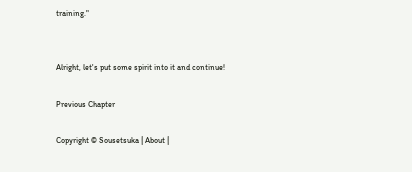training."


Alright, let's put some spirit into it and continue!

Previous Chapter

Copyright © Sousetsuka | About |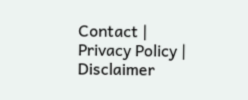Contact | Privacy Policy | Disclaimer